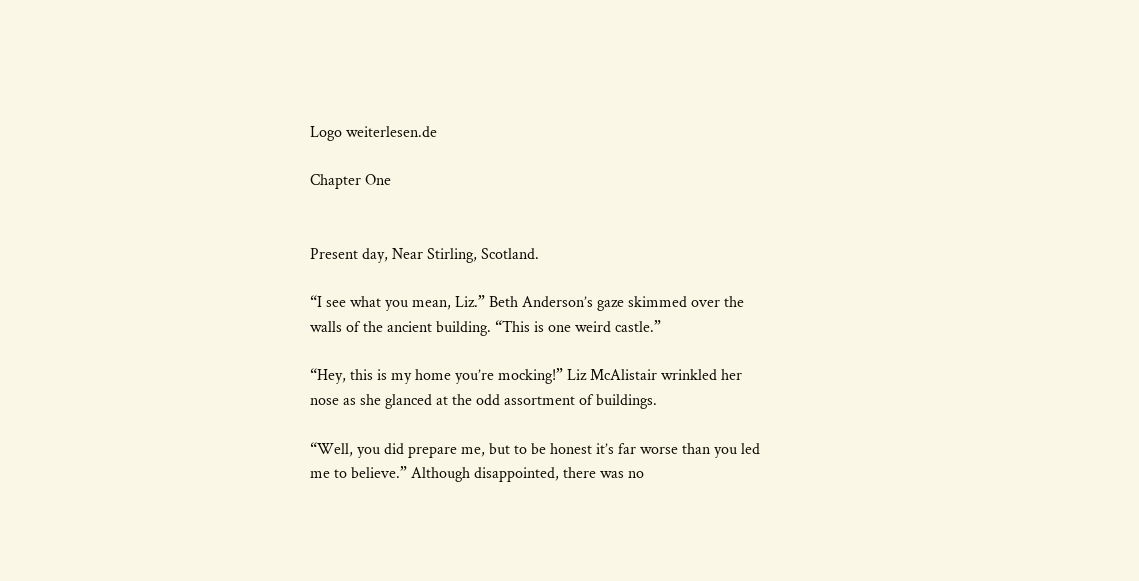Logo weiterlesen.de

Chapter One


Present day, Near Stirling, Scotland.

“I see what you mean, Liz.” Beth Anderson’s gaze skimmed over the walls of the ancient building. “This is one weird castle.”

“Hey, this is my home you’re mocking!” Liz McAlistair wrinkled her nose as she glanced at the odd assortment of buildings.

“Well, you did prepare me, but to be honest it’s far worse than you led me to believe.” Although disappointed, there was no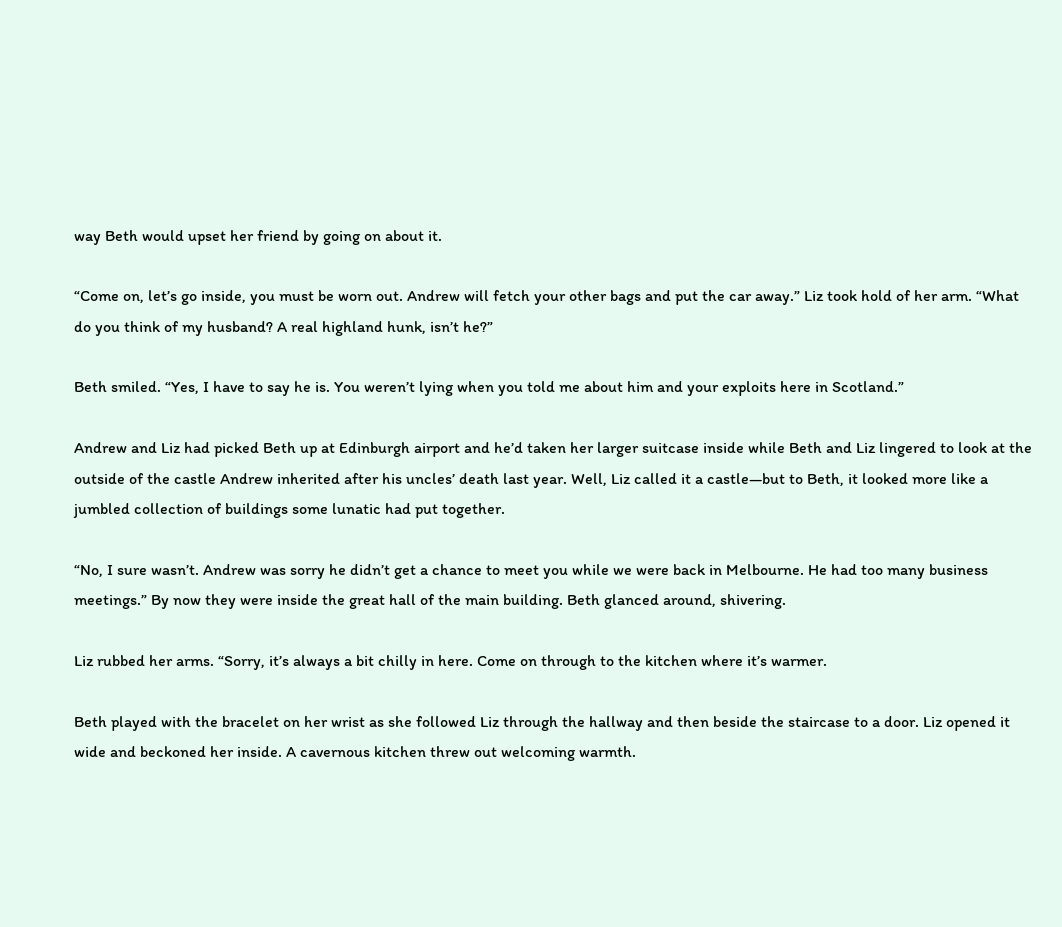way Beth would upset her friend by going on about it.

“Come on, let’s go inside, you must be worn out. Andrew will fetch your other bags and put the car away.” Liz took hold of her arm. “What do you think of my husband? A real highland hunk, isn’t he?”

Beth smiled. “Yes, I have to say he is. You weren’t lying when you told me about him and your exploits here in Scotland.”

Andrew and Liz had picked Beth up at Edinburgh airport and he’d taken her larger suitcase inside while Beth and Liz lingered to look at the outside of the castle Andrew inherited after his uncles’ death last year. Well, Liz called it a castle—but to Beth, it looked more like a jumbled collection of buildings some lunatic had put together.

“No, I sure wasn’t. Andrew was sorry he didn’t get a chance to meet you while we were back in Melbourne. He had too many business meetings.” By now they were inside the great hall of the main building. Beth glanced around, shivering.

Liz rubbed her arms. “Sorry, it’s always a bit chilly in here. Come on through to the kitchen where it’s warmer.

Beth played with the bracelet on her wrist as she followed Liz through the hallway and then beside the staircase to a door. Liz opened it wide and beckoned her inside. A cavernous kitchen threw out welcoming warmth.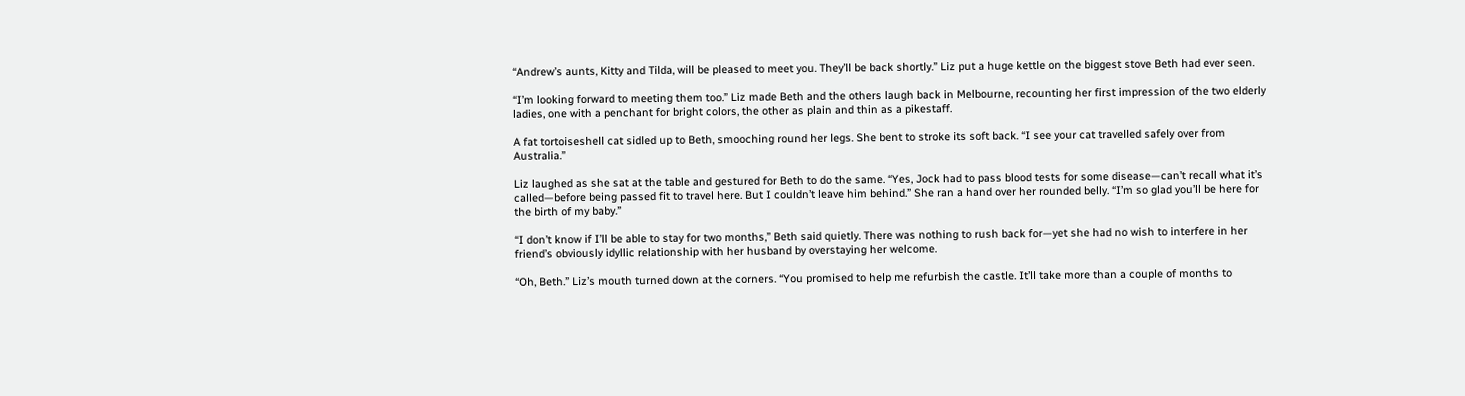“Andrew’s aunts, Kitty and Tilda, will be pleased to meet you. They’ll be back shortly.” Liz put a huge kettle on the biggest stove Beth had ever seen.

“I’m looking forward to meeting them too.” Liz made Beth and the others laugh back in Melbourne, recounting her first impression of the two elderly ladies, one with a penchant for bright colors, the other as plain and thin as a pikestaff.

A fat tortoiseshell cat sidled up to Beth, smooching round her legs. She bent to stroke its soft back. “I see your cat travelled safely over from Australia.”

Liz laughed as she sat at the table and gestured for Beth to do the same. “Yes, Jock had to pass blood tests for some disease—can’t recall what it’s called—before being passed fit to travel here. But I couldn’t leave him behind.” She ran a hand over her rounded belly. “I’m so glad you’ll be here for the birth of my baby.”

“I don’t know if I’ll be able to stay for two months,” Beth said quietly. There was nothing to rush back for—yet she had no wish to interfere in her friend’s obviously idyllic relationship with her husband by overstaying her welcome.

“Oh, Beth.” Liz’s mouth turned down at the corners. “You promised to help me refurbish the castle. It’ll take more than a couple of months to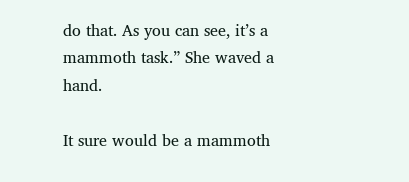do that. As you can see, it’s a mammoth task.” She waved a hand.

It sure would be a mammoth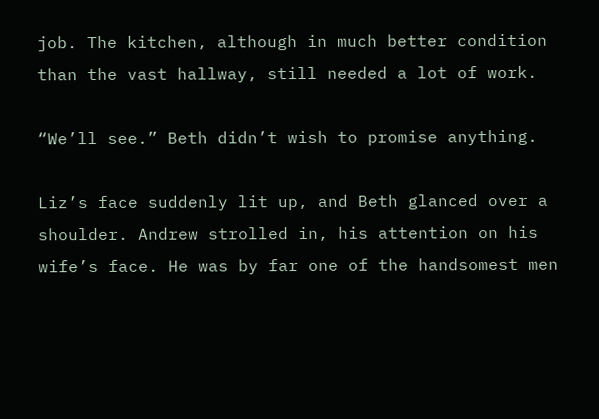job. The kitchen, although in much better condition than the vast hallway, still needed a lot of work.

“We’ll see.” Beth didn’t wish to promise anything.

Liz’s face suddenly lit up, and Beth glanced over a shoulder. Andrew strolled in, his attention on his wife’s face. He was by far one of the handsomest men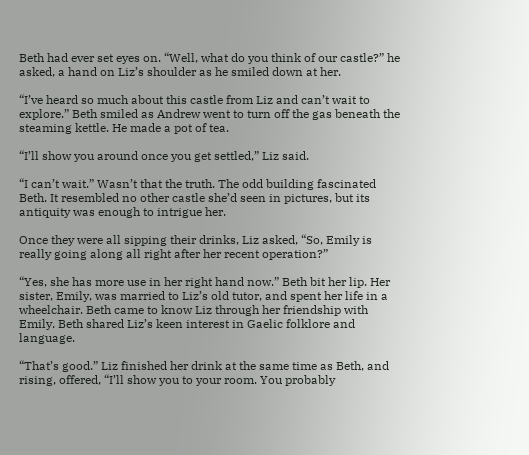Beth had ever set eyes on. “Well, what do you think of our castle?” he asked, a hand on Liz’s shoulder as he smiled down at her.

“I’ve heard so much about this castle from Liz and can’t wait to explore.” Beth smiled as Andrew went to turn off the gas beneath the steaming kettle. He made a pot of tea.

“I’ll show you around once you get settled,” Liz said.

“I can’t wait.” Wasn’t that the truth. The odd building fascinated Beth. It resembled no other castle she’d seen in pictures, but its antiquity was enough to intrigue her.

Once they were all sipping their drinks, Liz asked, “So, Emily is really going along all right after her recent operation?”

“Yes, she has more use in her right hand now.” Beth bit her lip. Her sister, Emily, was married to Liz’s old tutor, and spent her life in a wheelchair. Beth came to know Liz through her friendship with Emily. Beth shared Liz’s keen interest in Gaelic folklore and language.

“That’s good.” Liz finished her drink at the same time as Beth, and rising, offered, “I’ll show you to your room. You probably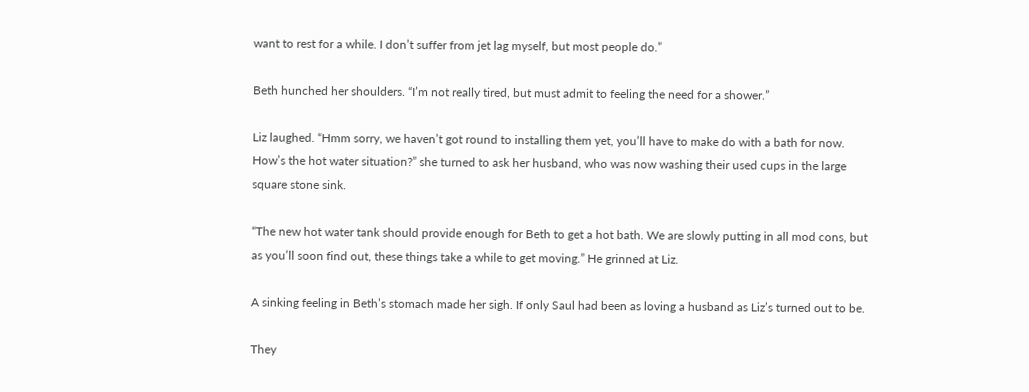want to rest for a while. I don’t suffer from jet lag myself, but most people do.”

Beth hunched her shoulders. “I’m not really tired, but must admit to feeling the need for a shower.”

Liz laughed. “Hmm sorry, we haven’t got round to installing them yet, you’ll have to make do with a bath for now. How’s the hot water situation?” she turned to ask her husband, who was now washing their used cups in the large square stone sink.

“The new hot water tank should provide enough for Beth to get a hot bath. We are slowly putting in all mod cons, but as you’ll soon find out, these things take a while to get moving.” He grinned at Liz.

A sinking feeling in Beth’s stomach made her sigh. If only Saul had been as loving a husband as Liz’s turned out to be.

They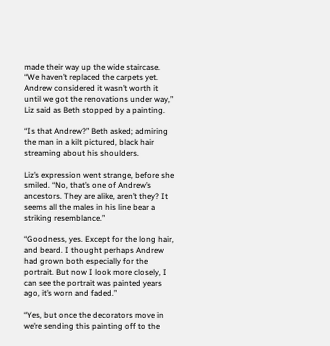made their way up the wide staircase. “We haven’t replaced the carpets yet. Andrew considered it wasn’t worth it until we got the renovations under way,” Liz said as Beth stopped by a painting.

“Is that Andrew?” Beth asked; admiring the man in a kilt pictured, black hair streaming about his shoulders.

Liz’s expression went strange, before she smiled. “No, that’s one of Andrew’s ancestors. They are alike, aren’t they? It seems all the males in his line bear a striking resemblance.”

“Goodness, yes. Except for the long hair, and beard. I thought perhaps Andrew had grown both especially for the portrait. But now I look more closely, I can see the portrait was painted years ago, it’s worn and faded.”

“Yes, but once the decorators move in we’re sending this painting off to the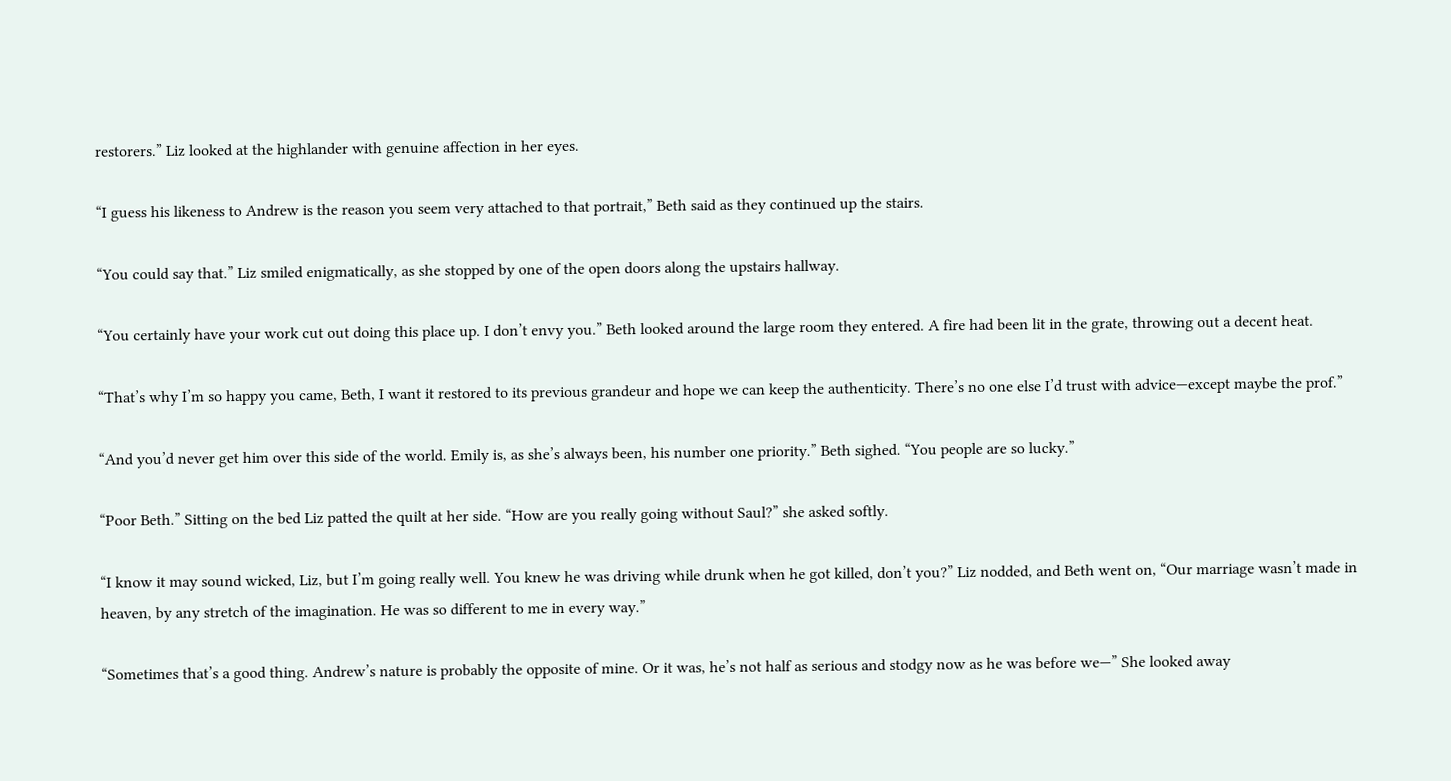restorers.” Liz looked at the highlander with genuine affection in her eyes.

“I guess his likeness to Andrew is the reason you seem very attached to that portrait,” Beth said as they continued up the stairs.

“You could say that.” Liz smiled enigmatically, as she stopped by one of the open doors along the upstairs hallway.

“You certainly have your work cut out doing this place up. I don’t envy you.” Beth looked around the large room they entered. A fire had been lit in the grate, throwing out a decent heat.

“That’s why I’m so happy you came, Beth, I want it restored to its previous grandeur and hope we can keep the authenticity. There’s no one else I’d trust with advice—except maybe the prof.”

“And you’d never get him over this side of the world. Emily is, as she’s always been, his number one priority.” Beth sighed. “You people are so lucky.”

“Poor Beth.” Sitting on the bed Liz patted the quilt at her side. “How are you really going without Saul?” she asked softly.

“I know it may sound wicked, Liz, but I’m going really well. You knew he was driving while drunk when he got killed, don’t you?” Liz nodded, and Beth went on, “Our marriage wasn’t made in heaven, by any stretch of the imagination. He was so different to me in every way.”

“Sometimes that’s a good thing. Andrew’s nature is probably the opposite of mine. Or it was, he’s not half as serious and stodgy now as he was before we—” She looked away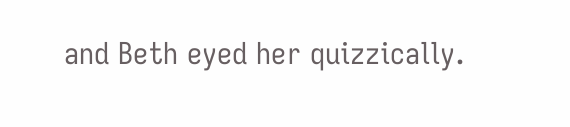and Beth eyed her quizzically.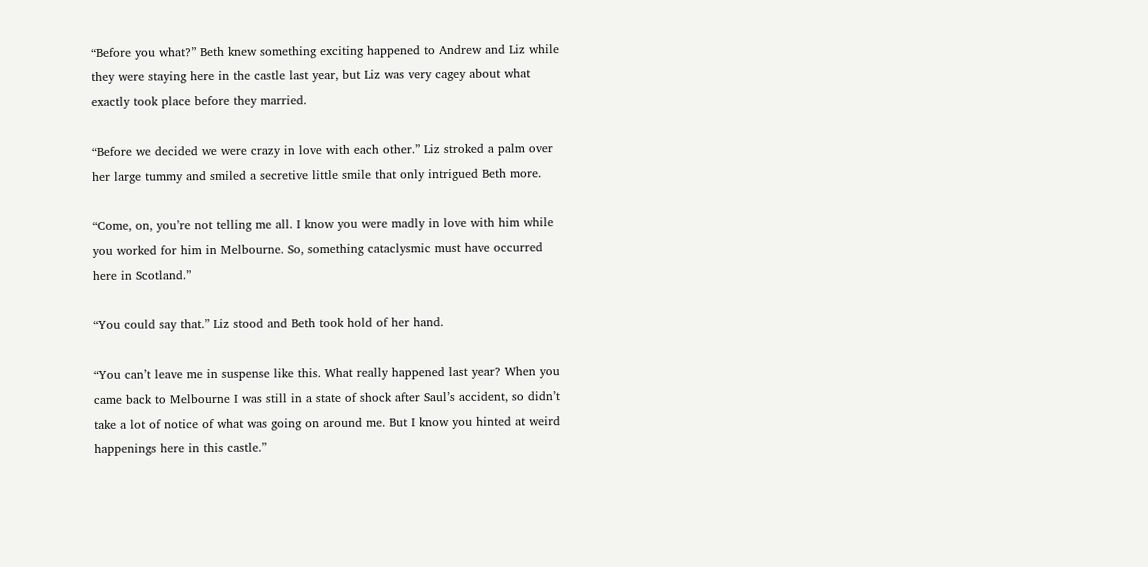“Before you what?” Beth knew something exciting happened to Andrew and Liz while they were staying here in the castle last year, but Liz was very cagey about what exactly took place before they married.

“Before we decided we were crazy in love with each other.” Liz stroked a palm over her large tummy and smiled a secretive little smile that only intrigued Beth more.

“Come, on, you’re not telling me all. I know you were madly in love with him while you worked for him in Melbourne. So, something cataclysmic must have occurred here in Scotland.”

“You could say that.” Liz stood and Beth took hold of her hand.

“You can’t leave me in suspense like this. What really happened last year? When you came back to Melbourne I was still in a state of shock after Saul’s accident, so didn’t take a lot of notice of what was going on around me. But I know you hinted at weird happenings here in this castle.”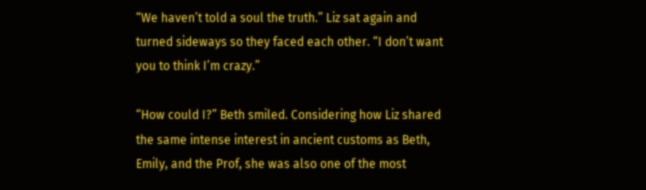“We haven’t told a soul the truth.” Liz sat again and turned sideways so they faced each other. “I don’t want you to think I’m crazy.”

“How could I?” Beth smiled. Considering how Liz shared the same intense interest in ancient customs as Beth, Emily, and the Prof, she was also one of the most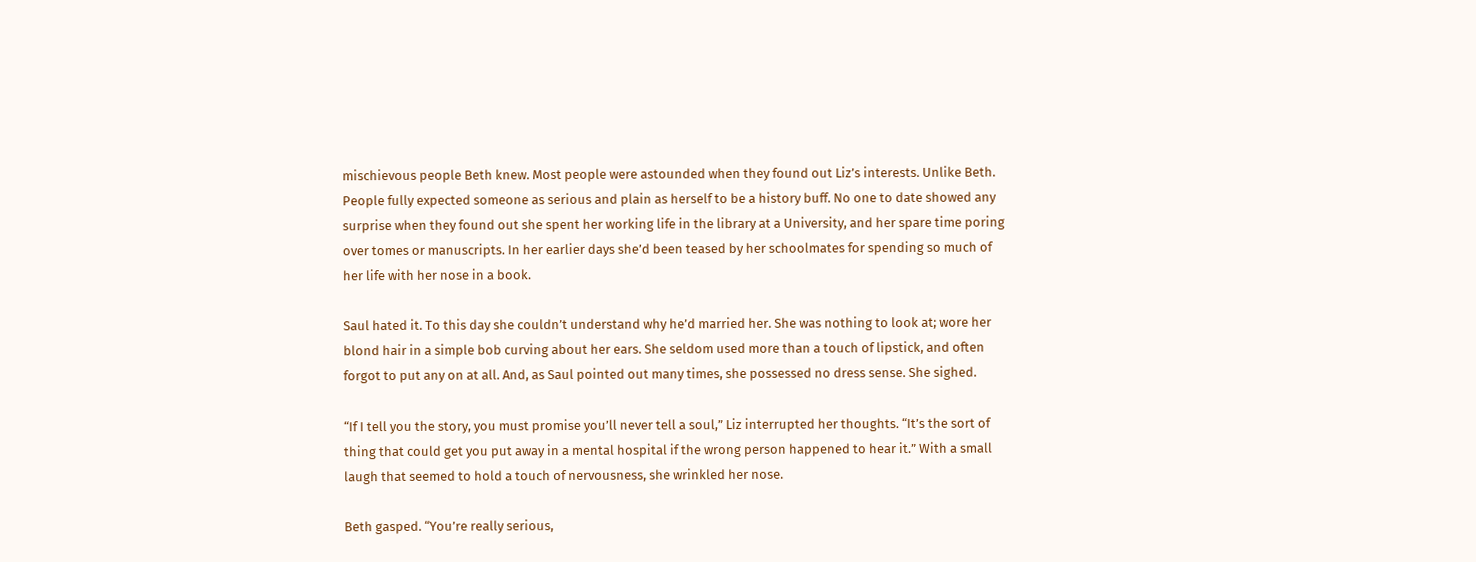mischievous people Beth knew. Most people were astounded when they found out Liz’s interests. Unlike Beth. People fully expected someone as serious and plain as herself to be a history buff. No one to date showed any surprise when they found out she spent her working life in the library at a University, and her spare time poring over tomes or manuscripts. In her earlier days she’d been teased by her schoolmates for spending so much of her life with her nose in a book.

Saul hated it. To this day she couldn’t understand why he’d married her. She was nothing to look at; wore her blond hair in a simple bob curving about her ears. She seldom used more than a touch of lipstick, and often forgot to put any on at all. And, as Saul pointed out many times, she possessed no dress sense. She sighed.

“If I tell you the story, you must promise you’ll never tell a soul,” Liz interrupted her thoughts. “It’s the sort of thing that could get you put away in a mental hospital if the wrong person happened to hear it.” With a small laugh that seemed to hold a touch of nervousness, she wrinkled her nose.

Beth gasped. “You’re really serious,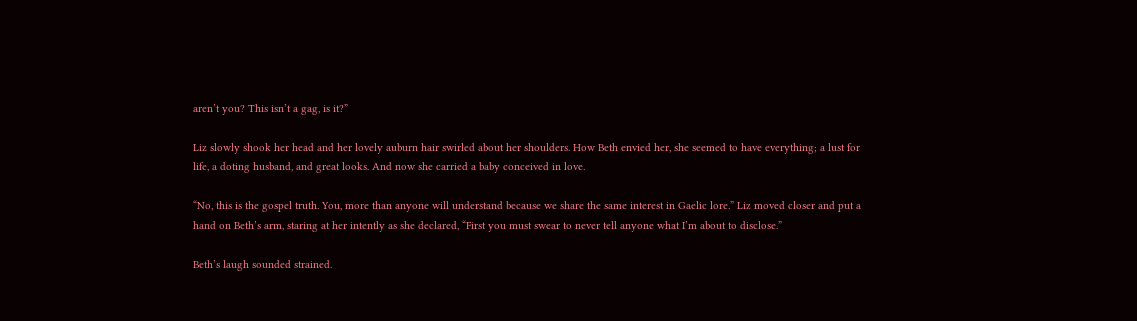aren’t you? This isn’t a gag, is it?”

Liz slowly shook her head and her lovely auburn hair swirled about her shoulders. How Beth envied her, she seemed to have everything; a lust for life, a doting husband, and great looks. And now she carried a baby conceived in love.

“No, this is the gospel truth. You, more than anyone will understand because we share the same interest in Gaelic lore.” Liz moved closer and put a hand on Beth’s arm, staring at her intently as she declared, “First you must swear to never tell anyone what I’m about to disclose.”

Beth’s laugh sounded strained.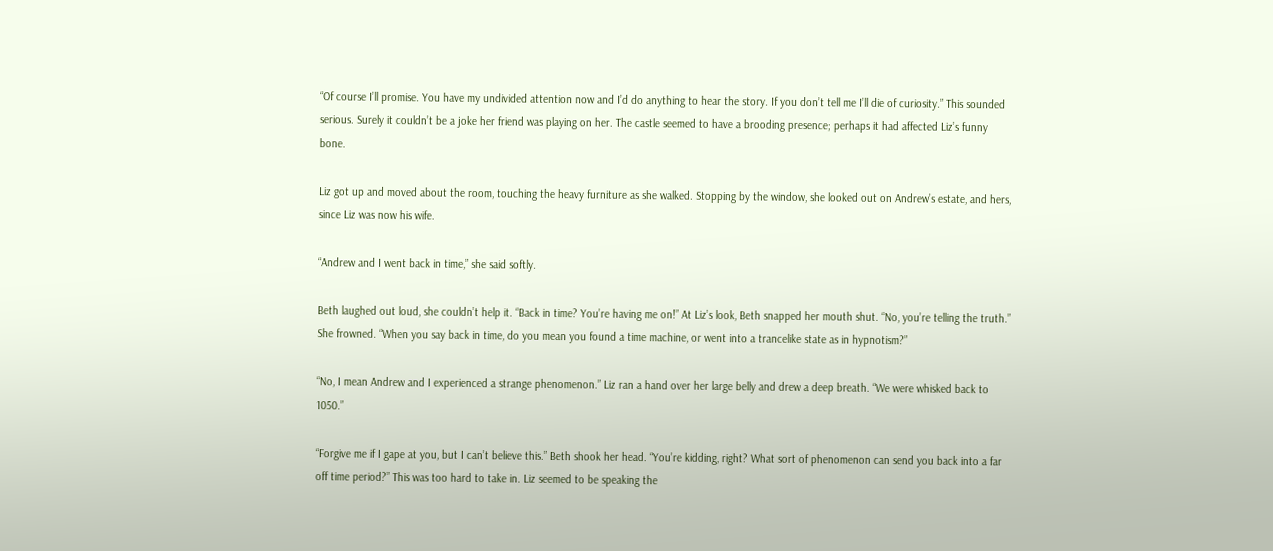“Of course I’ll promise. You have my undivided attention now and I’d do anything to hear the story. If you don’t tell me I’ll die of curiosity.” This sounded serious. Surely it couldn’t be a joke her friend was playing on her. The castle seemed to have a brooding presence; perhaps it had affected Liz’s funny bone.

Liz got up and moved about the room, touching the heavy furniture as she walked. Stopping by the window, she looked out on Andrew’s estate, and hers, since Liz was now his wife.

“Andrew and I went back in time,” she said softly.

Beth laughed out loud, she couldn’t help it. “Back in time? You’re having me on!” At Liz’s look, Beth snapped her mouth shut. “No, you’re telling the truth.” She frowned. “When you say back in time, do you mean you found a time machine, or went into a trancelike state as in hypnotism?”

“No, I mean Andrew and I experienced a strange phenomenon.” Liz ran a hand over her large belly and drew a deep breath. “We were whisked back to 1050.”

“Forgive me if I gape at you, but I can’t believe this.” Beth shook her head. “You’re kidding, right? What sort of phenomenon can send you back into a far off time period?” This was too hard to take in. Liz seemed to be speaking the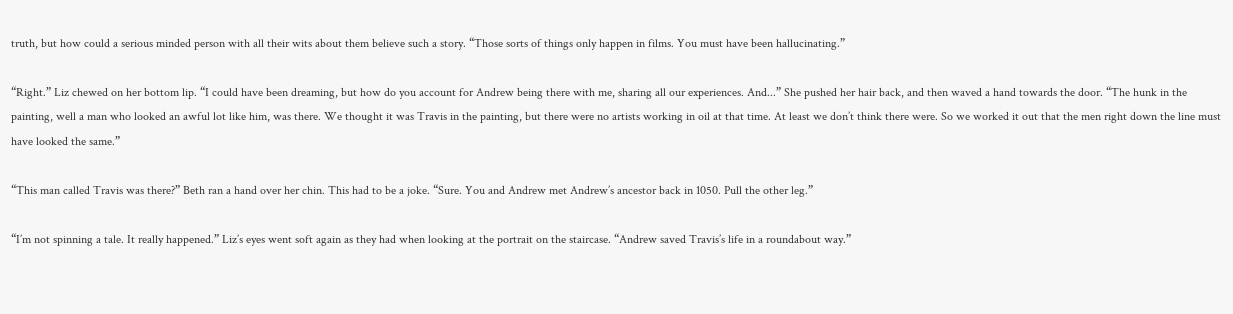truth, but how could a serious minded person with all their wits about them believe such a story. “Those sorts of things only happen in films. You must have been hallucinating.”

“Right.” Liz chewed on her bottom lip. “I could have been dreaming, but how do you account for Andrew being there with me, sharing all our experiences. And...” She pushed her hair back, and then waved a hand towards the door. “The hunk in the painting, well a man who looked an awful lot like him, was there. We thought it was Travis in the painting, but there were no artists working in oil at that time. At least we don’t think there were. So we worked it out that the men right down the line must have looked the same.”

“This man called Travis was there?” Beth ran a hand over her chin. This had to be a joke. “Sure. You and Andrew met Andrew’s ancestor back in 1050. Pull the other leg.”

“I’m not spinning a tale. It really happened.” Liz’s eyes went soft again as they had when looking at the portrait on the staircase. “Andrew saved Travis’s life in a roundabout way.”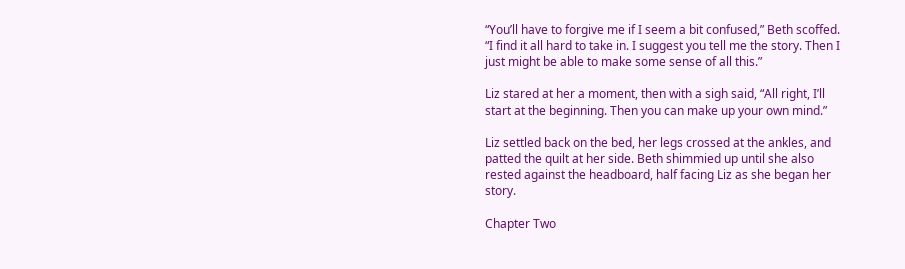“You’ll have to forgive me if I seem a bit confused,” Beth scoffed. “I find it all hard to take in. I suggest you tell me the story. Then I just might be able to make some sense of all this.”

Liz stared at her a moment, then with a sigh said, “All right, I’ll start at the beginning. Then you can make up your own mind.”

Liz settled back on the bed, her legs crossed at the ankles, and patted the quilt at her side. Beth shimmied up until she also rested against the headboard, half facing Liz as she began her story.

Chapter Two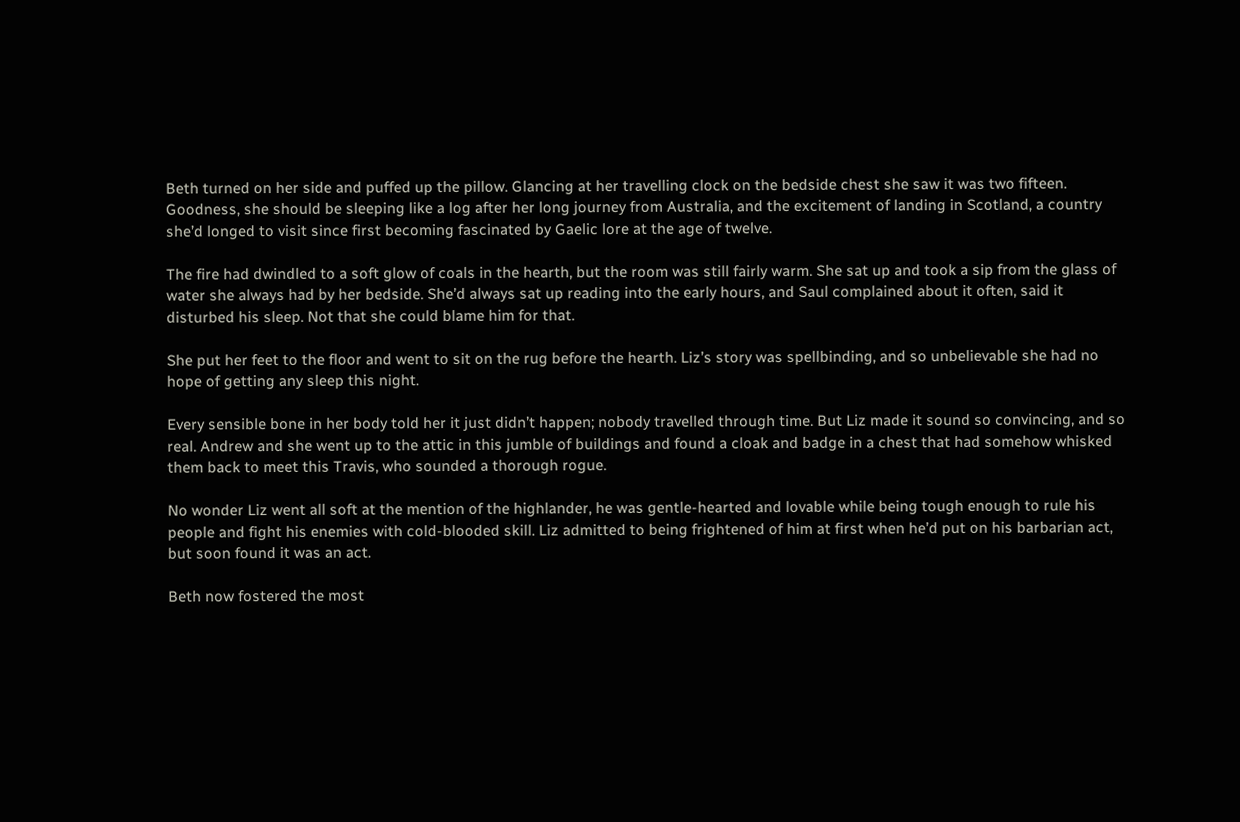Beth turned on her side and puffed up the pillow. Glancing at her travelling clock on the bedside chest she saw it was two fifteen. Goodness, she should be sleeping like a log after her long journey from Australia, and the excitement of landing in Scotland, a country she’d longed to visit since first becoming fascinated by Gaelic lore at the age of twelve.

The fire had dwindled to a soft glow of coals in the hearth, but the room was still fairly warm. She sat up and took a sip from the glass of water she always had by her bedside. She’d always sat up reading into the early hours, and Saul complained about it often, said it disturbed his sleep. Not that she could blame him for that.

She put her feet to the floor and went to sit on the rug before the hearth. Liz’s story was spellbinding, and so unbelievable she had no hope of getting any sleep this night.

Every sensible bone in her body told her it just didn’t happen; nobody travelled through time. But Liz made it sound so convincing, and so real. Andrew and she went up to the attic in this jumble of buildings and found a cloak and badge in a chest that had somehow whisked them back to meet this Travis, who sounded a thorough rogue.

No wonder Liz went all soft at the mention of the highlander, he was gentle-hearted and lovable while being tough enough to rule his people and fight his enemies with cold-blooded skill. Liz admitted to being frightened of him at first when he’d put on his barbarian act, but soon found it was an act.

Beth now fostered the most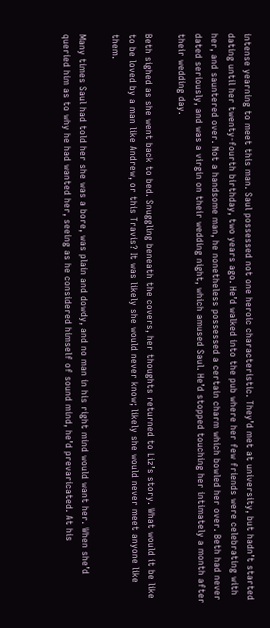intense yearning to meet this man. Saul possessed not one heroic characteristic. They’d met at university, but hadn’t started dating until her twenty-fourth birthday, two years ago. He’d walked into the pub where her few friends were celebrating with her, and sauntered over. Not a handsome man, he nonetheless possessed a certain charm which bowled her over. Beth had never dated seriously, and was a virgin on their wedding night, which amused Saul. He’d stopped touching her intimately a month after their wedding day.

Beth sighed as she went back to bed. Snuggling beneath the covers, her thoughts returned to Liz’s story. What would it be like to be loved by a man like Andrew, or this Travis? It was likely she would never know; likely she would never meet anyone like them.

Many times Saul had told her she was a bore, was plain and dowdy, and no man in his right mind would want her. When she’d queried him as to why he had wanted her, seeing as he considered himself of sound mind, he’d prevaricated. At his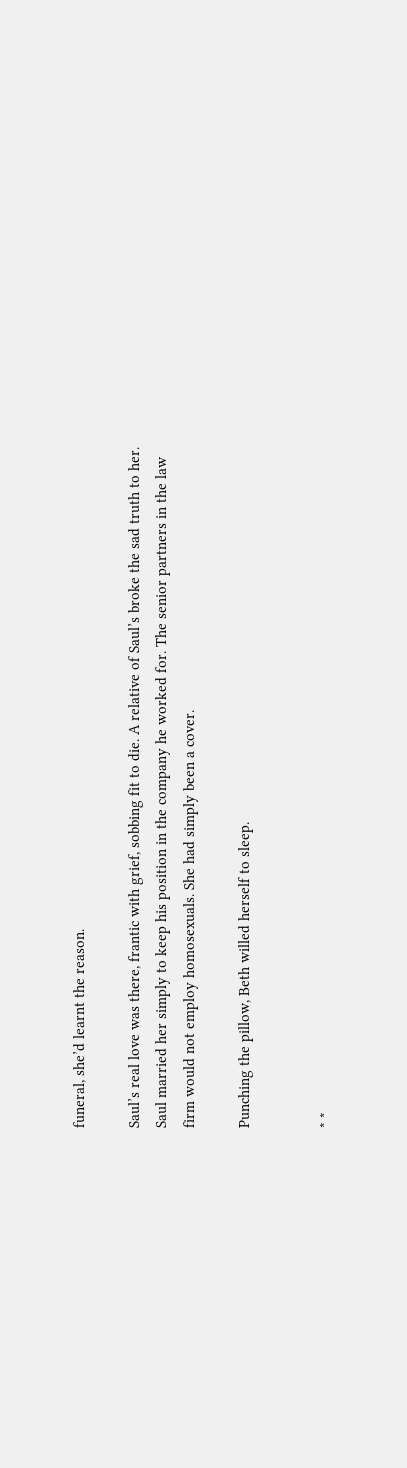funeral, she’d learnt the reason.

Saul’s real love was there, frantic with grief, sobbing fit to die. A relative of Saul’s broke the sad truth to her. Saul married her simply to keep his position in the company he worked for. The senior partners in the law firm would not employ homosexuals. She had simply been a cover.

Punching the pillow, Beth willed herself to sleep.


* *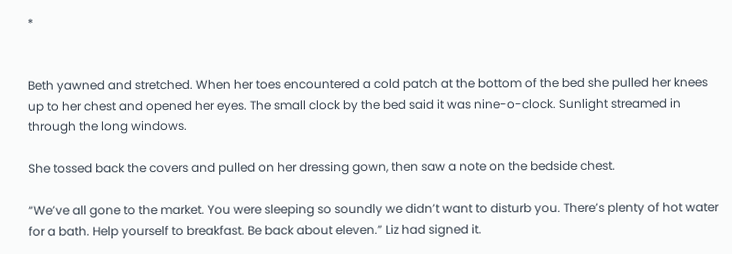*


Beth yawned and stretched. When her toes encountered a cold patch at the bottom of the bed she pulled her knees up to her chest and opened her eyes. The small clock by the bed said it was nine-o-clock. Sunlight streamed in through the long windows.

She tossed back the covers and pulled on her dressing gown, then saw a note on the bedside chest.

“We’ve all gone to the market. You were sleeping so soundly we didn’t want to disturb you. There’s plenty of hot water for a bath. Help yourself to breakfast. Be back about eleven.” Liz had signed it.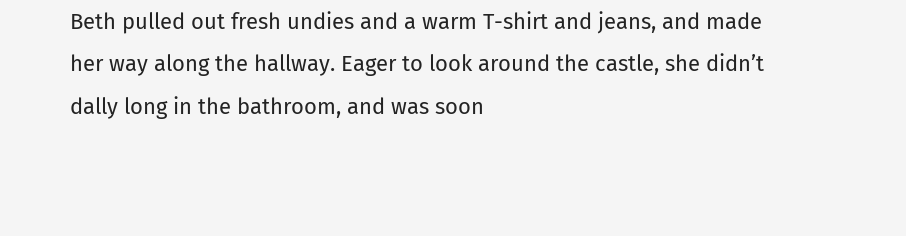Beth pulled out fresh undies and a warm T-shirt and jeans, and made her way along the hallway. Eager to look around the castle, she didn’t dally long in the bathroom, and was soon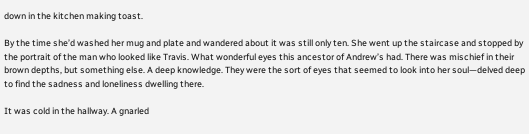down in the kitchen making toast.

By the time she’d washed her mug and plate and wandered about it was still only ten. She went up the staircase and stopped by the portrait of the man who looked like Travis. What wonderful eyes this ancestor of Andrew’s had. There was mischief in their brown depths, but something else. A deep knowledge. They were the sort of eyes that seemed to look into her soul—delved deep to find the sadness and loneliness dwelling there.

It was cold in the hallway. A gnarled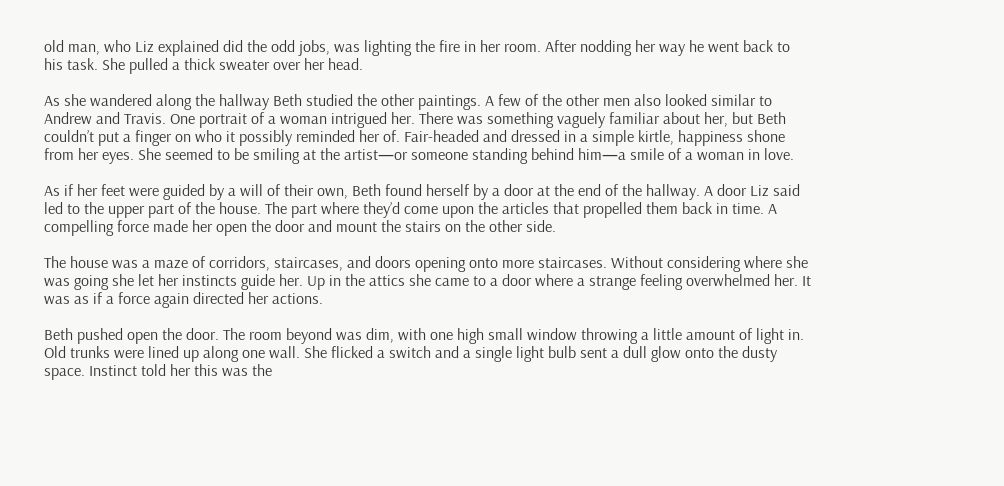old man, who Liz explained did the odd jobs, was lighting the fire in her room. After nodding her way he went back to his task. She pulled a thick sweater over her head.

As she wandered along the hallway Beth studied the other paintings. A few of the other men also looked similar to Andrew and Travis. One portrait of a woman intrigued her. There was something vaguely familiar about her, but Beth couldn’t put a finger on who it possibly reminded her of. Fair-headed and dressed in a simple kirtle, happiness shone from her eyes. She seemed to be smiling at the artist—or someone standing behind him—a smile of a woman in love.

As if her feet were guided by a will of their own, Beth found herself by a door at the end of the hallway. A door Liz said led to the upper part of the house. The part where they’d come upon the articles that propelled them back in time. A compelling force made her open the door and mount the stairs on the other side.

The house was a maze of corridors, staircases, and doors opening onto more staircases. Without considering where she was going she let her instincts guide her. Up in the attics she came to a door where a strange feeling overwhelmed her. It was as if a force again directed her actions.

Beth pushed open the door. The room beyond was dim, with one high small window throwing a little amount of light in. Old trunks were lined up along one wall. She flicked a switch and a single light bulb sent a dull glow onto the dusty space. Instinct told her this was the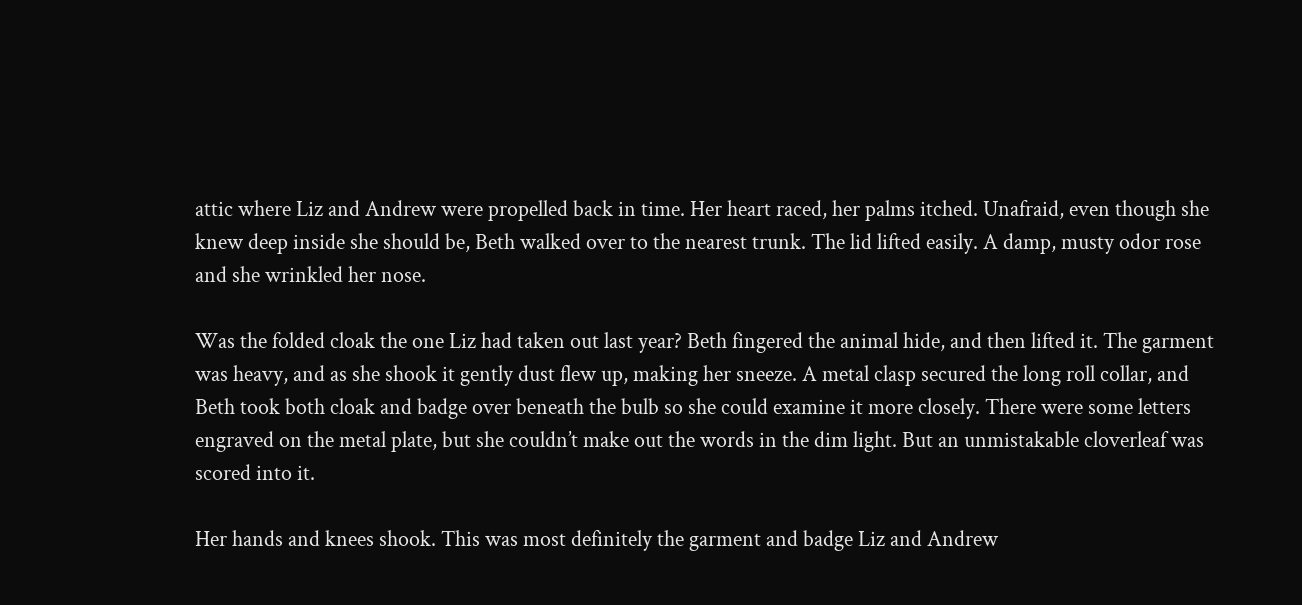attic where Liz and Andrew were propelled back in time. Her heart raced, her palms itched. Unafraid, even though she knew deep inside she should be, Beth walked over to the nearest trunk. The lid lifted easily. A damp, musty odor rose and she wrinkled her nose.

Was the folded cloak the one Liz had taken out last year? Beth fingered the animal hide, and then lifted it. The garment was heavy, and as she shook it gently dust flew up, making her sneeze. A metal clasp secured the long roll collar, and Beth took both cloak and badge over beneath the bulb so she could examine it more closely. There were some letters engraved on the metal plate, but she couldn’t make out the words in the dim light. But an unmistakable cloverleaf was scored into it.

Her hands and knees shook. This was most definitely the garment and badge Liz and Andrew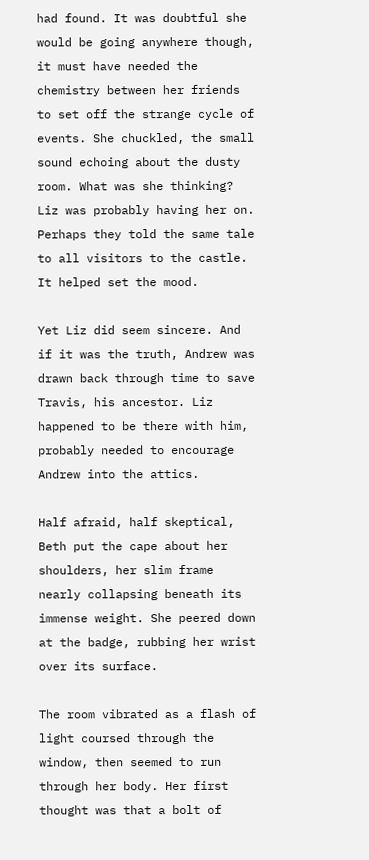had found. It was doubtful she would be going anywhere though, it must have needed the chemistry between her friends to set off the strange cycle of events. She chuckled, the small sound echoing about the dusty room. What was she thinking? Liz was probably having her on. Perhaps they told the same tale to all visitors to the castle. It helped set the mood.

Yet Liz did seem sincere. And if it was the truth, Andrew was drawn back through time to save Travis, his ancestor. Liz happened to be there with him, probably needed to encourage Andrew into the attics.

Half afraid, half skeptical, Beth put the cape about her shoulders, her slim frame nearly collapsing beneath its immense weight. She peered down at the badge, rubbing her wrist over its surface.

The room vibrated as a flash of light coursed through the window, then seemed to run through her body. Her first thought was that a bolt of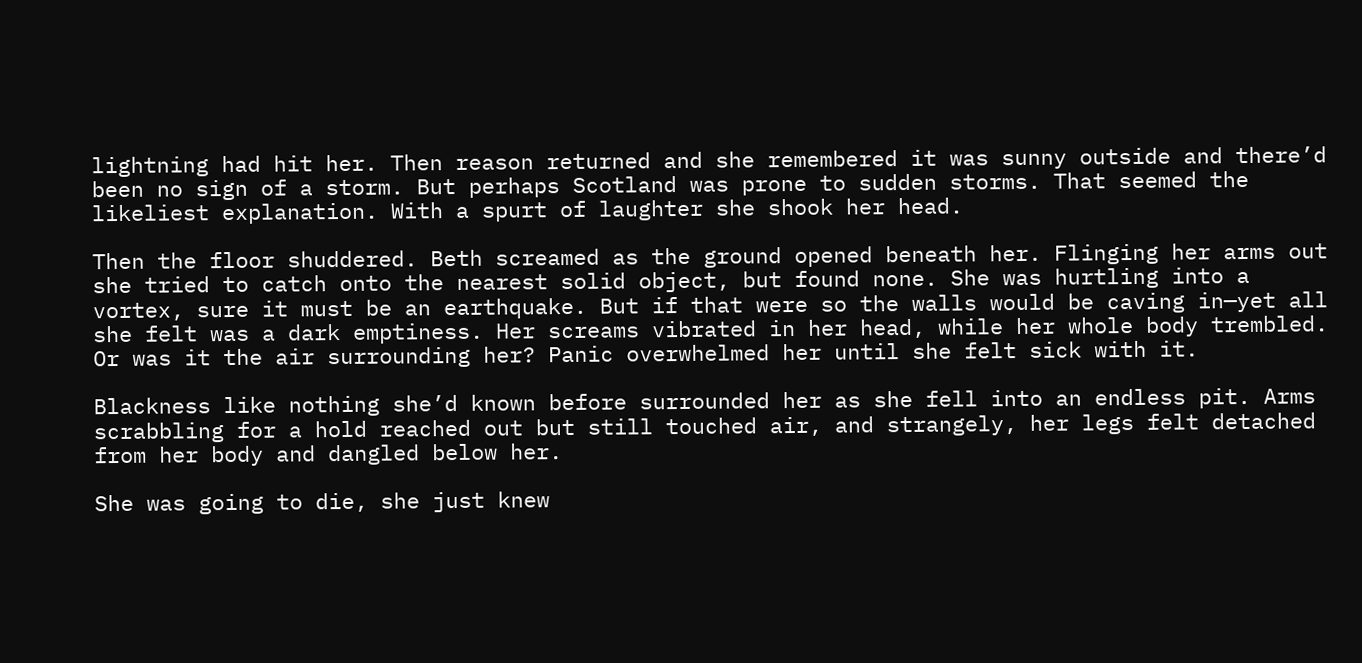lightning had hit her. Then reason returned and she remembered it was sunny outside and there’d been no sign of a storm. But perhaps Scotland was prone to sudden storms. That seemed the likeliest explanation. With a spurt of laughter she shook her head.

Then the floor shuddered. Beth screamed as the ground opened beneath her. Flinging her arms out she tried to catch onto the nearest solid object, but found none. She was hurtling into a vortex, sure it must be an earthquake. But if that were so the walls would be caving in—yet all she felt was a dark emptiness. Her screams vibrated in her head, while her whole body trembled. Or was it the air surrounding her? Panic overwhelmed her until she felt sick with it.

Blackness like nothing she’d known before surrounded her as she fell into an endless pit. Arms scrabbling for a hold reached out but still touched air, and strangely, her legs felt detached from her body and dangled below her.

She was going to die, she just knew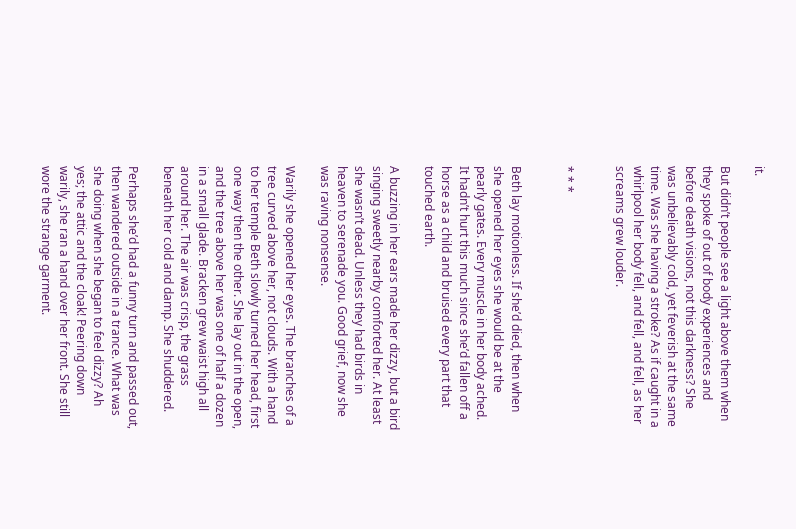it.

But didn’t people see a light above them when they spoke of out of body experiences and before death visions, not this darkness? She was unbelievably cold, yet feverish at the same time. Was she having a stroke? As if caught in a whirlpool her body fell, and fell, and fell, as her screams grew louder.


* * *


Beth lay motionless. If she’d died, then when she opened her eyes she would be at the pearly gates. Every muscle in her body ached. It hadn’t hurt this much since she’d fallen off a horse as a child and bruised every part that touched earth.

A buzzing in her ears made her dizzy, but a bird singing sweetly nearby comforted her. At least she wasn’t dead. Unless they had birds in heaven to serenade you. Good grief, now she was raving nonsense.

Warily she opened her eyes. The branches of a tree curved above her, not clouds. With a hand to her temple Beth slowly turned her head, first one way then the other. She lay out in the open, and the tree above her was one of half a dozen in a small glade. Bracken grew waist high all around her. The air was crisp, the grass beneath her cold and damp. She shuddered.

Perhaps she’d had a funny turn and passed out, then wandered outside in a trance. What was she doing when she began to feel dizzy? Ah yes; the attic and the cloak! Peering down warily, she ran a hand over her front. She still wore the strange garment.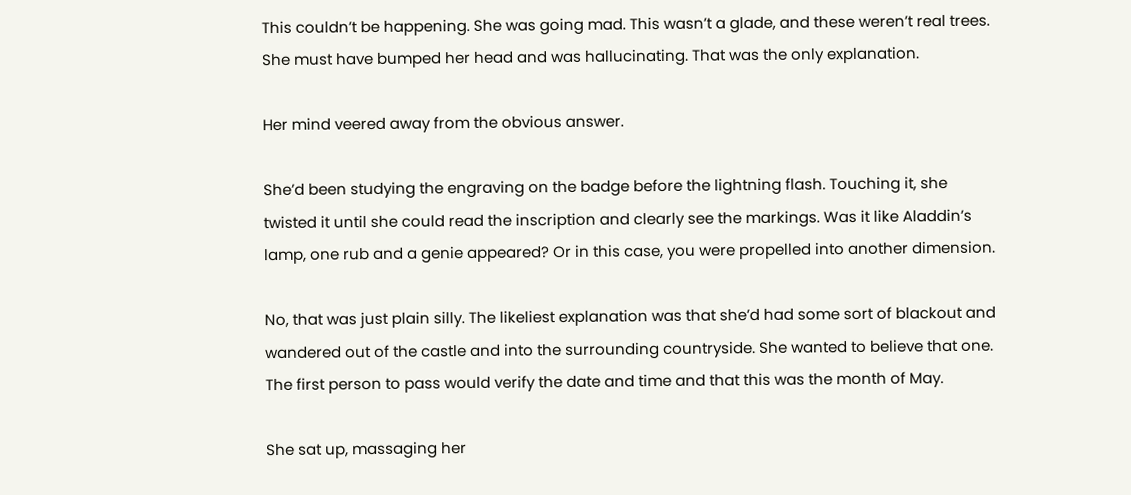This couldn’t be happening. She was going mad. This wasn’t a glade, and these weren’t real trees. She must have bumped her head and was hallucinating. That was the only explanation.

Her mind veered away from the obvious answer.

She’d been studying the engraving on the badge before the lightning flash. Touching it, she twisted it until she could read the inscription and clearly see the markings. Was it like Aladdin’s lamp, one rub and a genie appeared? Or in this case, you were propelled into another dimension.

No, that was just plain silly. The likeliest explanation was that she’d had some sort of blackout and wandered out of the castle and into the surrounding countryside. She wanted to believe that one. The first person to pass would verify the date and time and that this was the month of May.

She sat up, massaging her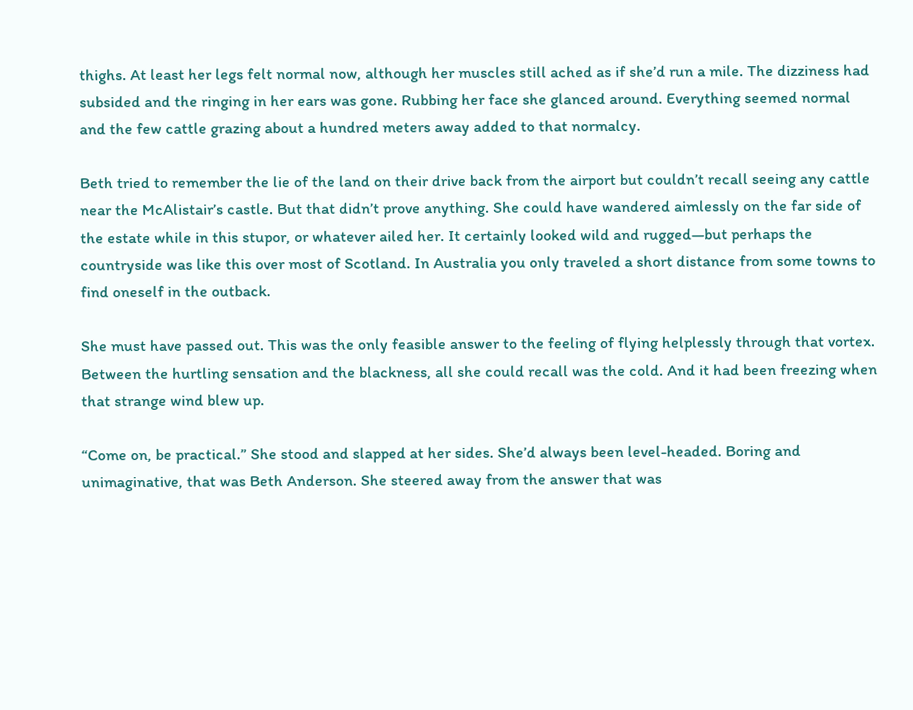thighs. At least her legs felt normal now, although her muscles still ached as if she’d run a mile. The dizziness had subsided and the ringing in her ears was gone. Rubbing her face she glanced around. Everything seemed normal and the few cattle grazing about a hundred meters away added to that normalcy.

Beth tried to remember the lie of the land on their drive back from the airport but couldn’t recall seeing any cattle near the McAlistair’s castle. But that didn’t prove anything. She could have wandered aimlessly on the far side of the estate while in this stupor, or whatever ailed her. It certainly looked wild and rugged—but perhaps the countryside was like this over most of Scotland. In Australia you only traveled a short distance from some towns to find oneself in the outback.

She must have passed out. This was the only feasible answer to the feeling of flying helplessly through that vortex. Between the hurtling sensation and the blackness, all she could recall was the cold. And it had been freezing when that strange wind blew up.

“Come on, be practical.” She stood and slapped at her sides. She’d always been level-headed. Boring and unimaginative, that was Beth Anderson. She steered away from the answer that was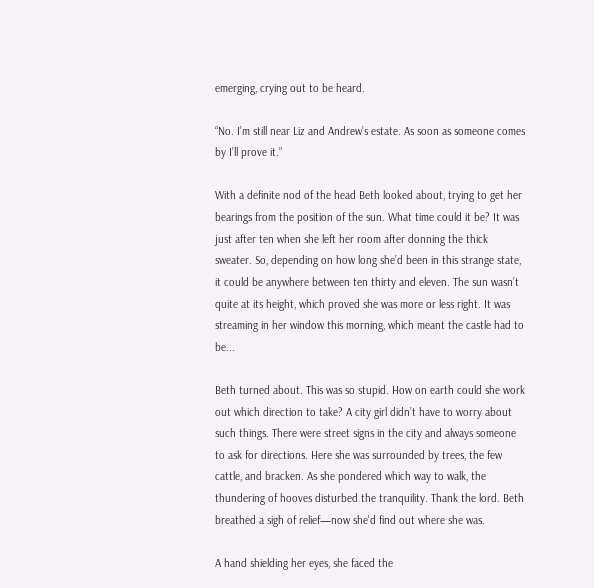emerging, crying out to be heard.

“No. I’m still near Liz and Andrew’s estate. As soon as someone comes by I’ll prove it.”

With a definite nod of the head Beth looked about, trying to get her bearings from the position of the sun. What time could it be? It was just after ten when she left her room after donning the thick sweater. So, depending on how long she’d been in this strange state, it could be anywhere between ten thirty and eleven. The sun wasn’t quite at its height, which proved she was more or less right. It was streaming in her window this morning, which meant the castle had to be...

Beth turned about. This was so stupid. How on earth could she work out which direction to take? A city girl didn’t have to worry about such things. There were street signs in the city and always someone to ask for directions. Here she was surrounded by trees, the few cattle, and bracken. As she pondered which way to walk, the thundering of hooves disturbed the tranquility. Thank the lord. Beth breathed a sigh of relief—now she’d find out where she was.

A hand shielding her eyes, she faced the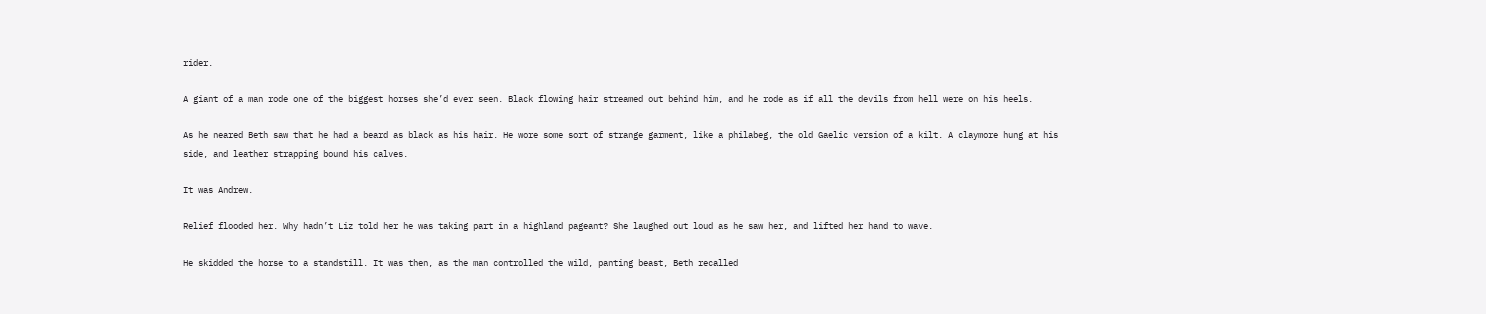rider.

A giant of a man rode one of the biggest horses she’d ever seen. Black flowing hair streamed out behind him, and he rode as if all the devils from hell were on his heels.

As he neared Beth saw that he had a beard as black as his hair. He wore some sort of strange garment, like a philabeg, the old Gaelic version of a kilt. A claymore hung at his side, and leather strapping bound his calves.

It was Andrew.

Relief flooded her. Why hadn’t Liz told her he was taking part in a highland pageant? She laughed out loud as he saw her, and lifted her hand to wave.

He skidded the horse to a standstill. It was then, as the man controlled the wild, panting beast, Beth recalled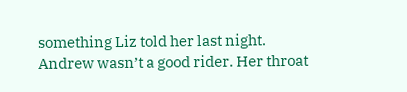something Liz told her last night. Andrew wasn’t a good rider. Her throat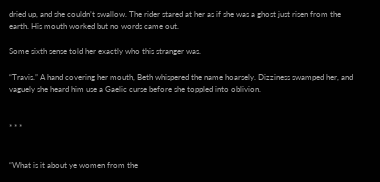dried up, and she couldn’t swallow. The rider stared at her as if she was a ghost just risen from the earth. His mouth worked but no words came out.

Some sixth sense told her exactly who this stranger was.

“Travis.” A hand covering her mouth, Beth whispered the name hoarsely. Dizziness swamped her, and vaguely she heard him use a Gaelic curse before she toppled into oblivion.


* * *


“What is it about ye women from the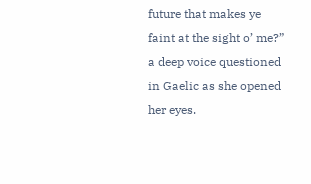future that makes ye faint at the sight o’ me?” a deep voice questioned in Gaelic as she opened her eyes.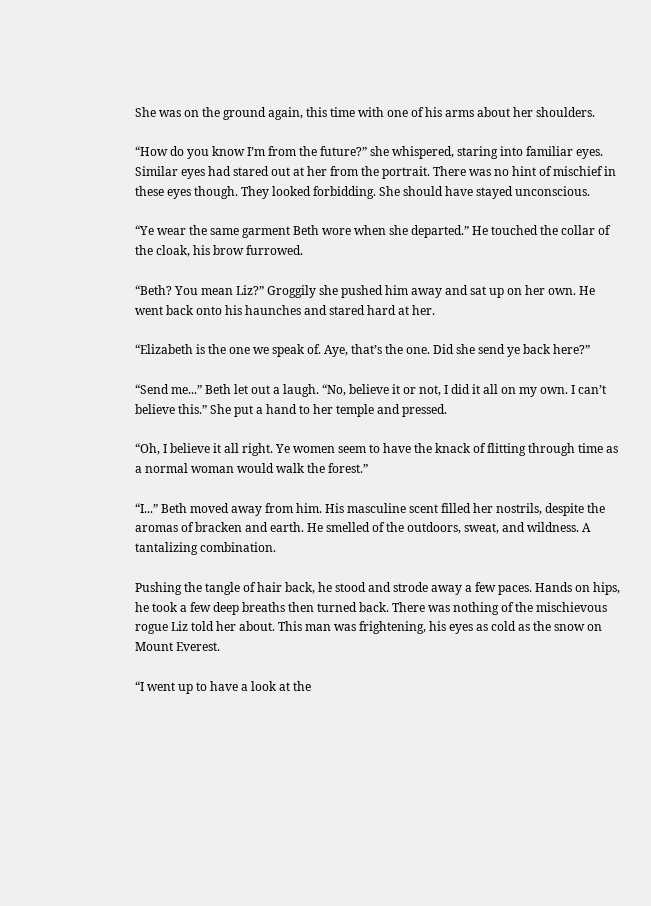She was on the ground again, this time with one of his arms about her shoulders.

“How do you know I’m from the future?” she whispered, staring into familiar eyes. Similar eyes had stared out at her from the portrait. There was no hint of mischief in these eyes though. They looked forbidding. She should have stayed unconscious.

“Ye wear the same garment Beth wore when she departed.” He touched the collar of the cloak, his brow furrowed.

“Beth? You mean Liz?” Groggily she pushed him away and sat up on her own. He went back onto his haunches and stared hard at her.

“Elizabeth is the one we speak of. Aye, that’s the one. Did she send ye back here?”

“Send me...” Beth let out a laugh. “No, believe it or not, I did it all on my own. I can’t believe this.” She put a hand to her temple and pressed.

“Oh, I believe it all right. Ye women seem to have the knack of flitting through time as a normal woman would walk the forest.”

“I...” Beth moved away from him. His masculine scent filled her nostrils, despite the aromas of bracken and earth. He smelled of the outdoors, sweat, and wildness. A tantalizing combination.

Pushing the tangle of hair back, he stood and strode away a few paces. Hands on hips, he took a few deep breaths then turned back. There was nothing of the mischievous rogue Liz told her about. This man was frightening, his eyes as cold as the snow on Mount Everest.

“I went up to have a look at the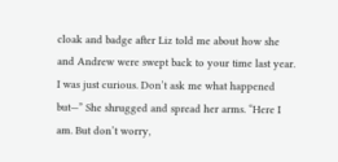cloak and badge after Liz told me about how she and Andrew were swept back to your time last year. I was just curious. Don’t ask me what happened but—” She shrugged and spread her arms. “Here I am. But don’t worry,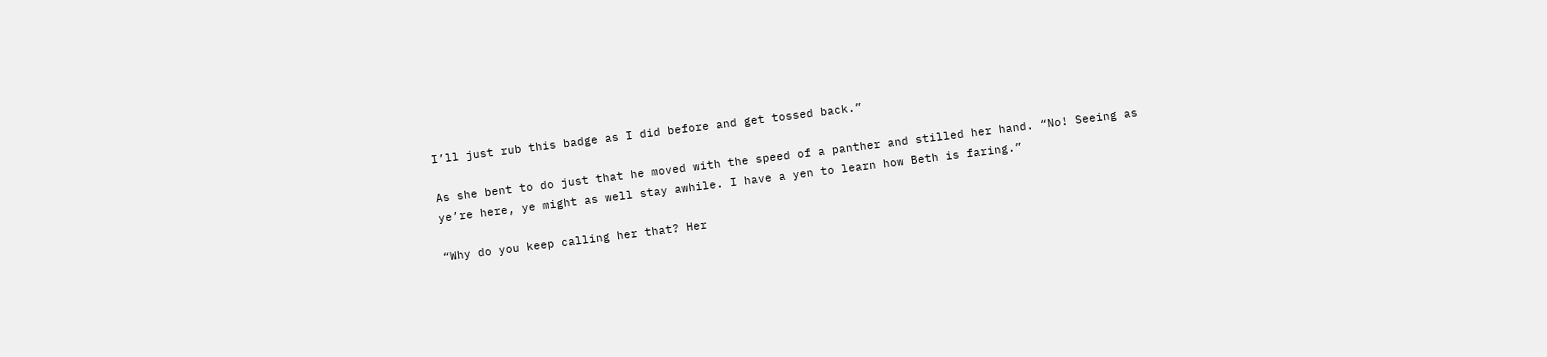I’ll just rub this badge as I did before and get tossed back.”

As she bent to do just that he moved with the speed of a panther and stilled her hand. “No! Seeing as ye’re here, ye might as well stay awhile. I have a yen to learn how Beth is faring.”

“Why do you keep calling her that? Her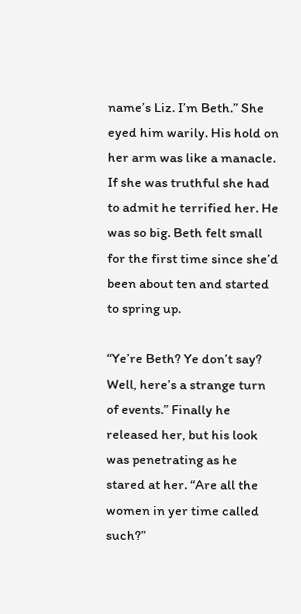name’s Liz. I’m Beth.” She eyed him warily. His hold on her arm was like a manacle. If she was truthful she had to admit he terrified her. He was so big. Beth felt small for the first time since she’d been about ten and started to spring up.

“Ye’re Beth? Ye don’t say? Well, here’s a strange turn of events.” Finally he released her, but his look was penetrating as he stared at her. “Are all the women in yer time called such?”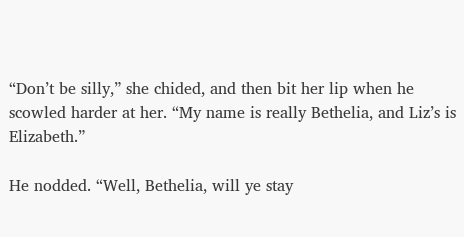“Don’t be silly,” she chided, and then bit her lip when he scowled harder at her. “My name is really Bethelia, and Liz’s is Elizabeth.”

He nodded. “Well, Bethelia, will ye stay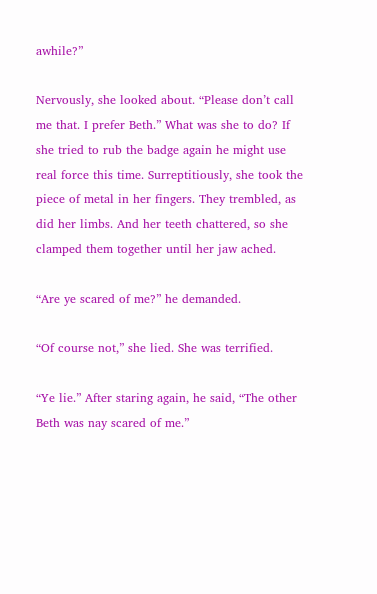awhile?”

Nervously, she looked about. “Please don’t call me that. I prefer Beth.” What was she to do? If she tried to rub the badge again he might use real force this time. Surreptitiously, she took the piece of metal in her fingers. They trembled, as did her limbs. And her teeth chattered, so she clamped them together until her jaw ached.

“Are ye scared of me?” he demanded.

“Of course not,” she lied. She was terrified.

“Ye lie.” After staring again, he said, “The other Beth was nay scared of me.”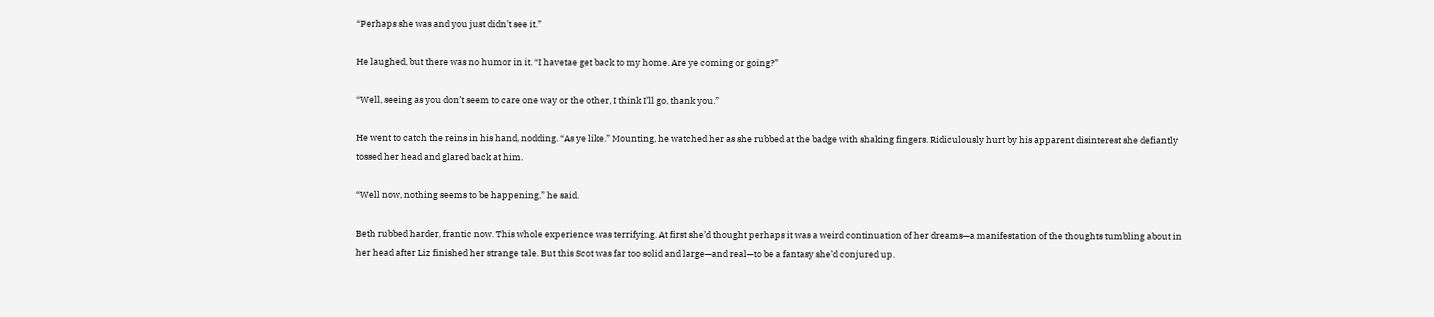“Perhaps she was and you just didn’t see it.”

He laughed, but there was no humor in it. “I havetae get back to my home. Are ye coming or going?”

“Well, seeing as you don’t seem to care one way or the other, I think I’ll go, thank you.”

He went to catch the reins in his hand, nodding. “As ye like.” Mounting, he watched her as she rubbed at the badge with shaking fingers. Ridiculously hurt by his apparent disinterest she defiantly tossed her head and glared back at him.

“Well now, nothing seems to be happening,” he said.

Beth rubbed harder, frantic now. This whole experience was terrifying. At first she’d thought perhaps it was a weird continuation of her dreams—a manifestation of the thoughts tumbling about in her head after Liz finished her strange tale. But this Scot was far too solid and large—and real—to be a fantasy she’d conjured up.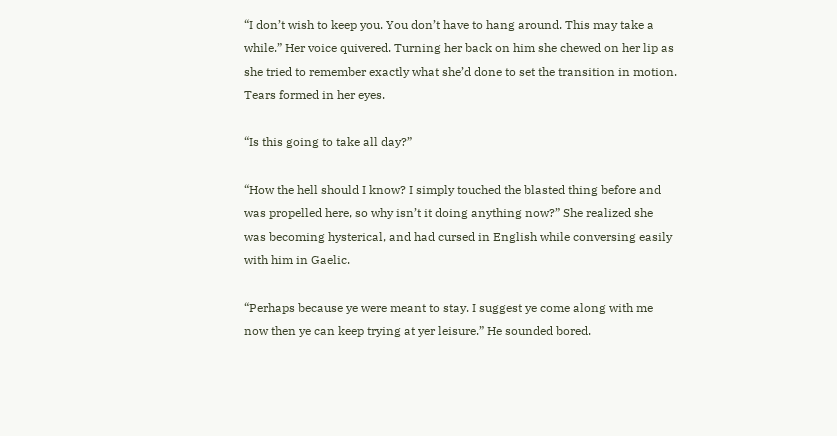“I don’t wish to keep you. You don’t have to hang around. This may take a while.” Her voice quivered. Turning her back on him she chewed on her lip as she tried to remember exactly what she’d done to set the transition in motion. Tears formed in her eyes.

“Is this going to take all day?”

“How the hell should I know? I simply touched the blasted thing before and was propelled here, so why isn’t it doing anything now?” She realized she was becoming hysterical, and had cursed in English while conversing easily with him in Gaelic.

“Perhaps because ye were meant to stay. I suggest ye come along with me now then ye can keep trying at yer leisure.” He sounded bored.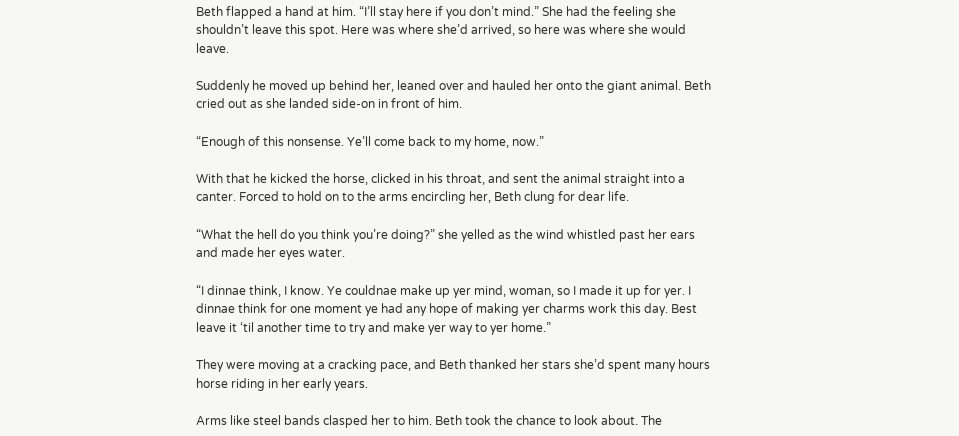Beth flapped a hand at him. “I’ll stay here if you don’t mind.” She had the feeling she shouldn’t leave this spot. Here was where she’d arrived, so here was where she would leave.

Suddenly he moved up behind her, leaned over and hauled her onto the giant animal. Beth cried out as she landed side-on in front of him.

“Enough of this nonsense. Ye’ll come back to my home, now.”

With that he kicked the horse, clicked in his throat, and sent the animal straight into a canter. Forced to hold on to the arms encircling her, Beth clung for dear life.

“What the hell do you think you’re doing?” she yelled as the wind whistled past her ears and made her eyes water.

“I dinnae think, I know. Ye couldnae make up yer mind, woman, so I made it up for yer. I dinnae think for one moment ye had any hope of making yer charms work this day. Best leave it ‘til another time to try and make yer way to yer home.”

They were moving at a cracking pace, and Beth thanked her stars she’d spent many hours horse riding in her early years.

Arms like steel bands clasped her to him. Beth took the chance to look about. The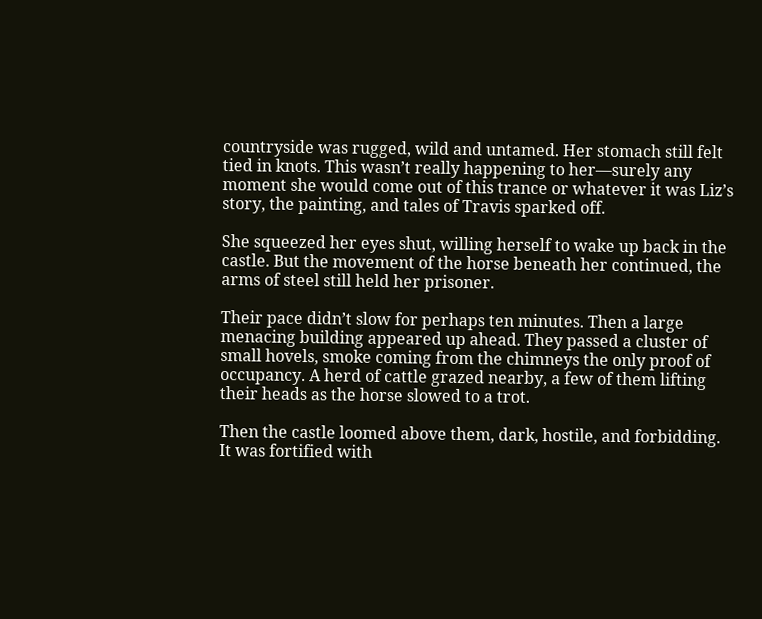countryside was rugged, wild and untamed. Her stomach still felt tied in knots. This wasn’t really happening to her—surely any moment she would come out of this trance or whatever it was Liz’s story, the painting, and tales of Travis sparked off.

She squeezed her eyes shut, willing herself to wake up back in the castle. But the movement of the horse beneath her continued, the arms of steel still held her prisoner.

Their pace didn’t slow for perhaps ten minutes. Then a large menacing building appeared up ahead. They passed a cluster of small hovels, smoke coming from the chimneys the only proof of occupancy. A herd of cattle grazed nearby, a few of them lifting their heads as the horse slowed to a trot.

Then the castle loomed above them, dark, hostile, and forbidding. It was fortified with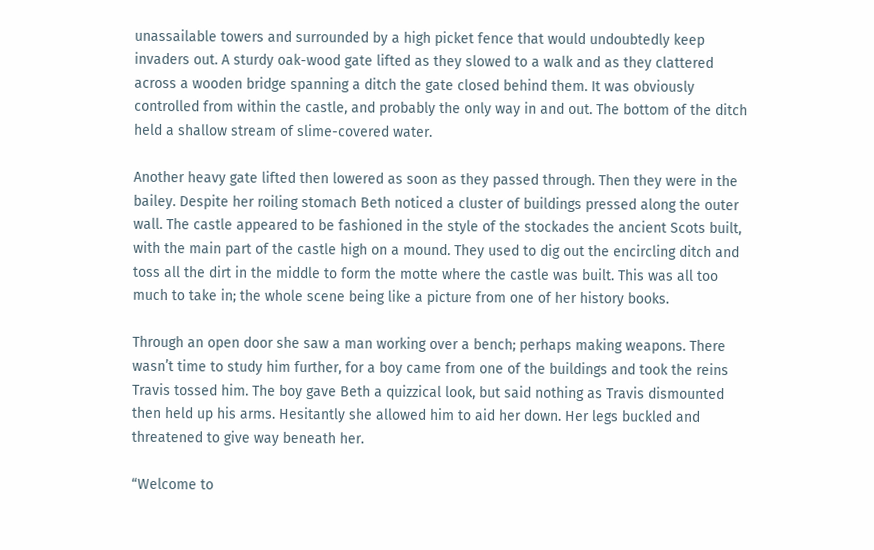unassailable towers and surrounded by a high picket fence that would undoubtedly keep invaders out. A sturdy oak-wood gate lifted as they slowed to a walk and as they clattered across a wooden bridge spanning a ditch the gate closed behind them. It was obviously controlled from within the castle, and probably the only way in and out. The bottom of the ditch held a shallow stream of slime-covered water.

Another heavy gate lifted then lowered as soon as they passed through. Then they were in the bailey. Despite her roiling stomach Beth noticed a cluster of buildings pressed along the outer wall. The castle appeared to be fashioned in the style of the stockades the ancient Scots built, with the main part of the castle high on a mound. They used to dig out the encircling ditch and toss all the dirt in the middle to form the motte where the castle was built. This was all too much to take in; the whole scene being like a picture from one of her history books.

Through an open door she saw a man working over a bench; perhaps making weapons. There wasn’t time to study him further, for a boy came from one of the buildings and took the reins Travis tossed him. The boy gave Beth a quizzical look, but said nothing as Travis dismounted then held up his arms. Hesitantly she allowed him to aid her down. Her legs buckled and threatened to give way beneath her.

“Welcome to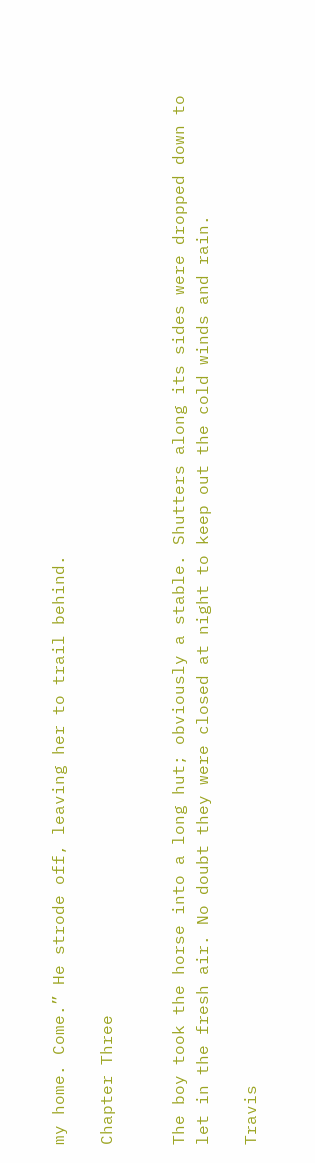my home. Come.” He strode off, leaving her to trail behind.

Chapter Three


The boy took the horse into a long hut; obviously a stable. Shutters along its sides were dropped down to let in the fresh air. No doubt they were closed at night to keep out the cold winds and rain.

Travis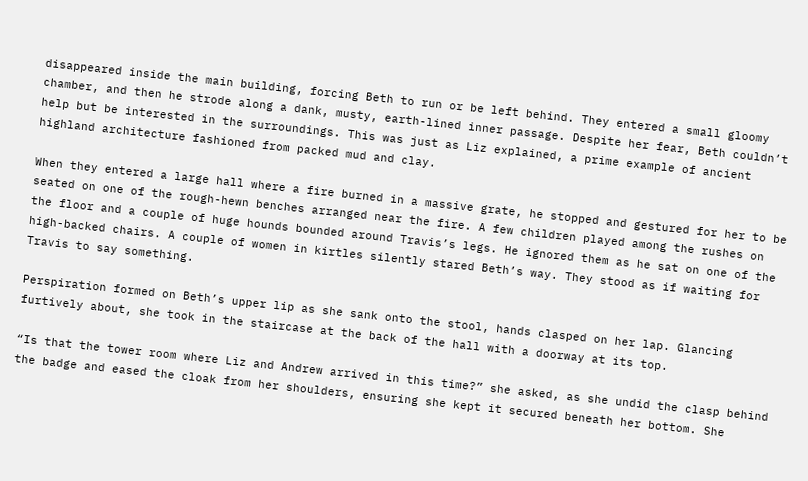disappeared inside the main building, forcing Beth to run or be left behind. They entered a small gloomy chamber, and then he strode along a dank, musty, earth-lined inner passage. Despite her fear, Beth couldn’t help but be interested in the surroundings. This was just as Liz explained, a prime example of ancient highland architecture fashioned from packed mud and clay.

When they entered a large hall where a fire burned in a massive grate, he stopped and gestured for her to be seated on one of the rough-hewn benches arranged near the fire. A few children played among the rushes on the floor and a couple of huge hounds bounded around Travis’s legs. He ignored them as he sat on one of the high-backed chairs. A couple of women in kirtles silently stared Beth’s way. They stood as if waiting for Travis to say something.

Perspiration formed on Beth’s upper lip as she sank onto the stool, hands clasped on her lap. Glancing furtively about, she took in the staircase at the back of the hall with a doorway at its top.

“Is that the tower room where Liz and Andrew arrived in this time?” she asked, as she undid the clasp behind the badge and eased the cloak from her shoulders, ensuring she kept it secured beneath her bottom. She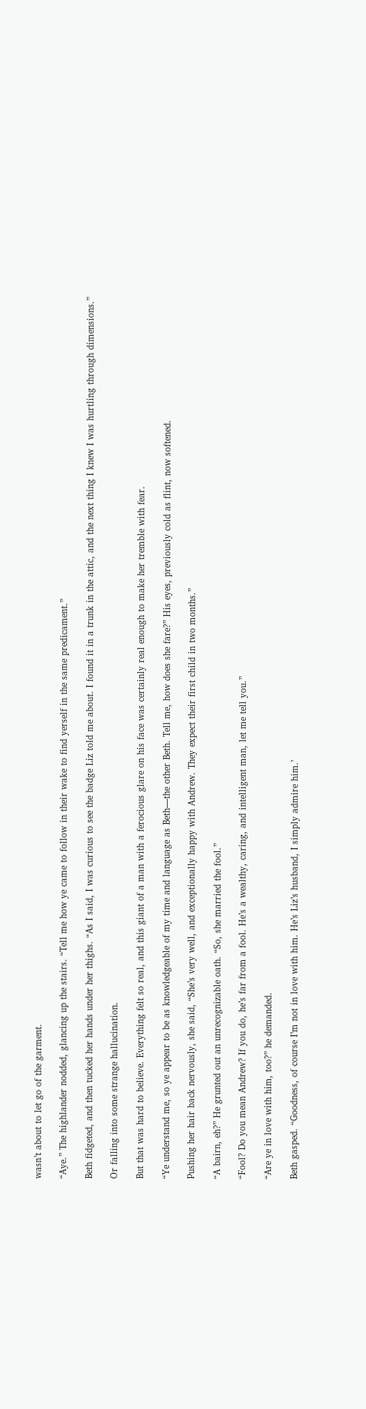wasn’t about to let go of the garment.

“Aye.” The highlander nodded, glancing up the stairs. “Tell me how ye came to follow in their wake to find yerself in the same predicament.”

Beth fidgeted, and then tucked her hands under her thighs. “As I said, I was curious to see the badge Liz told me about. I found it in a trunk in the attic, and the next thing I knew I was hurtling through dimensions.”

Or falling into some strange hallucination.

But that was hard to believe. Everything felt so real, and this giant of a man with a ferocious glare on his face was certainly real enough to make her tremble with fear.

“Ye understand me, so ye appear to be as knowledgeable of my time and language as Beth—the other Beth. Tell me, how does she fare?” His eyes, previously cold as flint, now softened.

Pushing her hair back nervously, she said, “She’s very well, and exceptionally happy with Andrew. They expect their first child in two months.”

“A bairn, eh?” He grunted out an unrecognizable oath. “So, she married the fool.”

“Fool? Do you mean Andrew? If you do, he’s far from a fool. He’s a wealthy, caring, and intelligent man, let me tell you.”

“Are ye in love with him, too?” he demanded.

Beth gasped. “Goodness, of course I’m not in love with him. He’s Liz’s husband, I simply admire him.’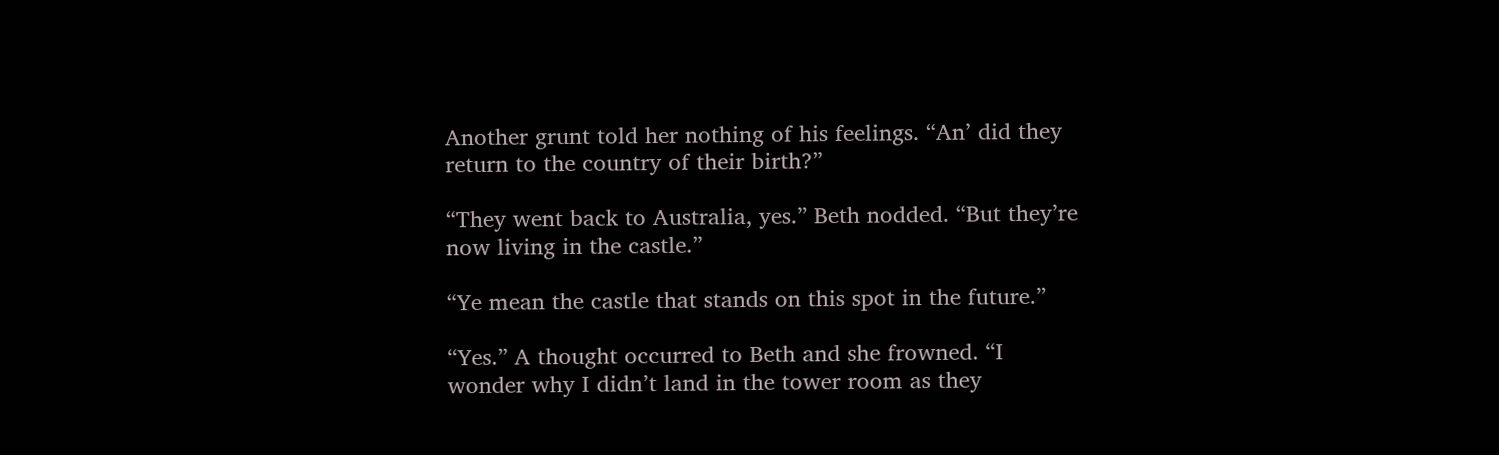Another grunt told her nothing of his feelings. “An’ did they return to the country of their birth?”

“They went back to Australia, yes.” Beth nodded. “But they’re now living in the castle.”

“Ye mean the castle that stands on this spot in the future.”

“Yes.” A thought occurred to Beth and she frowned. “I wonder why I didn’t land in the tower room as they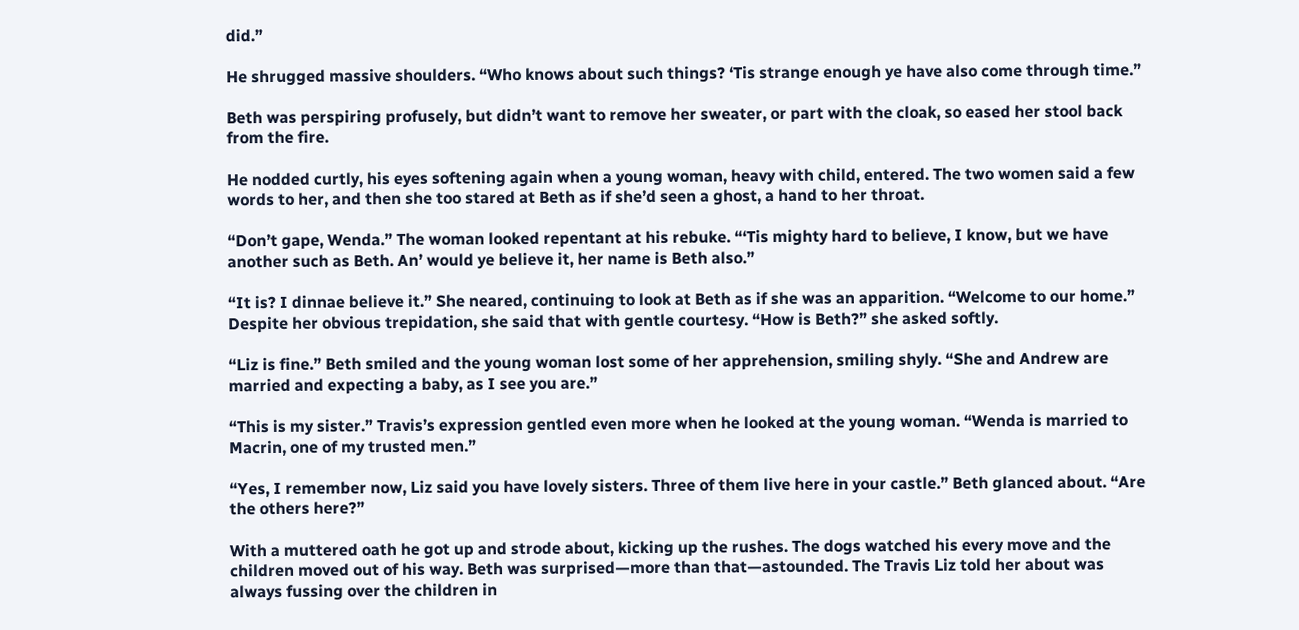did.”

He shrugged massive shoulders. “Who knows about such things? ‘Tis strange enough ye have also come through time.”

Beth was perspiring profusely, but didn’t want to remove her sweater, or part with the cloak, so eased her stool back from the fire.

He nodded curtly, his eyes softening again when a young woman, heavy with child, entered. The two women said a few words to her, and then she too stared at Beth as if she’d seen a ghost, a hand to her throat.

“Don’t gape, Wenda.” The woman looked repentant at his rebuke. “‘Tis mighty hard to believe, I know, but we have another such as Beth. An’ would ye believe it, her name is Beth also.”

“It is? I dinnae believe it.” She neared, continuing to look at Beth as if she was an apparition. “Welcome to our home.” Despite her obvious trepidation, she said that with gentle courtesy. “How is Beth?” she asked softly.

“Liz is fine.” Beth smiled and the young woman lost some of her apprehension, smiling shyly. “She and Andrew are married and expecting a baby, as I see you are.”

“This is my sister.” Travis’s expression gentled even more when he looked at the young woman. “Wenda is married to Macrin, one of my trusted men.”

“Yes, I remember now, Liz said you have lovely sisters. Three of them live here in your castle.” Beth glanced about. “Are the others here?”

With a muttered oath he got up and strode about, kicking up the rushes. The dogs watched his every move and the children moved out of his way. Beth was surprised—more than that—astounded. The Travis Liz told her about was always fussing over the children in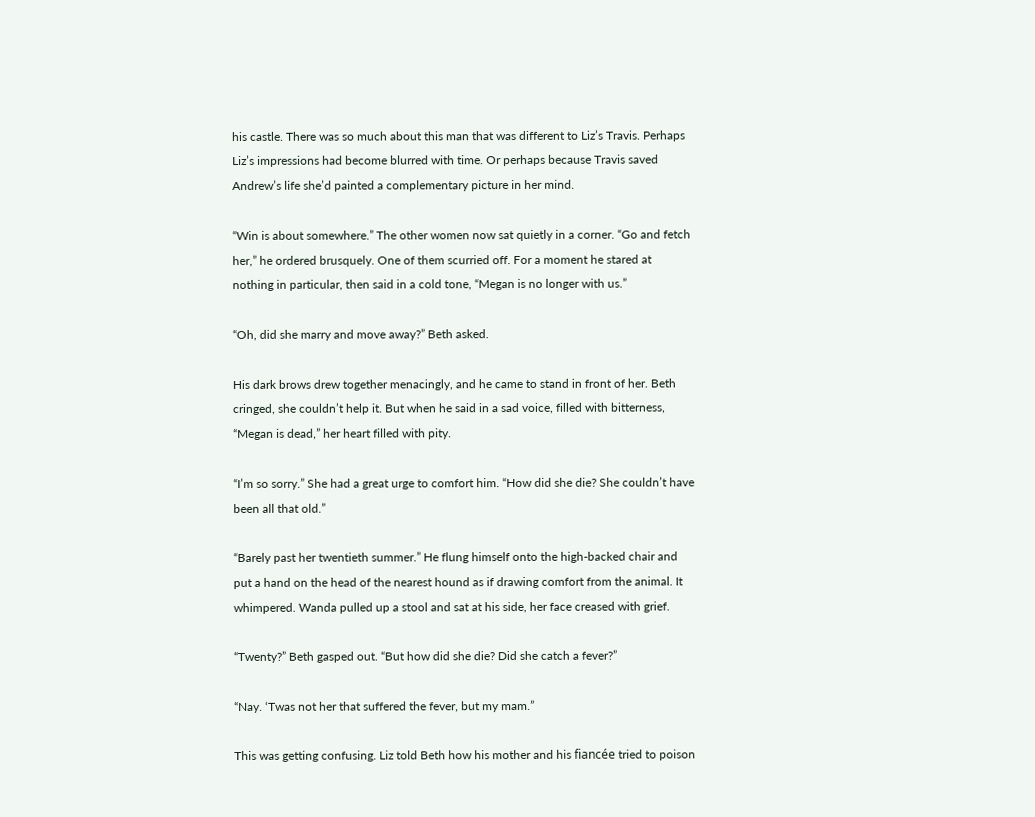his castle. There was so much about this man that was different to Liz’s Travis. Perhaps Liz’s impressions had become blurred with time. Or perhaps because Travis saved Andrew’s life she’d painted a complementary picture in her mind.

“Win is about somewhere.” The other women now sat quietly in a corner. “Go and fetch her,” he ordered brusquely. One of them scurried off. For a moment he stared at nothing in particular, then said in a cold tone, “Megan is no longer with us.”

“Oh, did she marry and move away?” Beth asked.

His dark brows drew together menacingly, and he came to stand in front of her. Beth cringed, she couldn’t help it. But when he said in a sad voice, filled with bitterness, “Megan is dead,” her heart filled with pity.

“I’m so sorry.” She had a great urge to comfort him. “How did she die? She couldn’t have been all that old.”

“Barely past her twentieth summer.” He flung himself onto the high-backed chair and put a hand on the head of the nearest hound as if drawing comfort from the animal. It whimpered. Wanda pulled up a stool and sat at his side, her face creased with grief.

“Twenty?” Beth gasped out. “But how did she die? Did she catch a fever?”

“Nay. ‘Twas not her that suffered the fever, but my mam.”

This was getting confusing. Liz told Beth how his mother and his fiancée tried to poison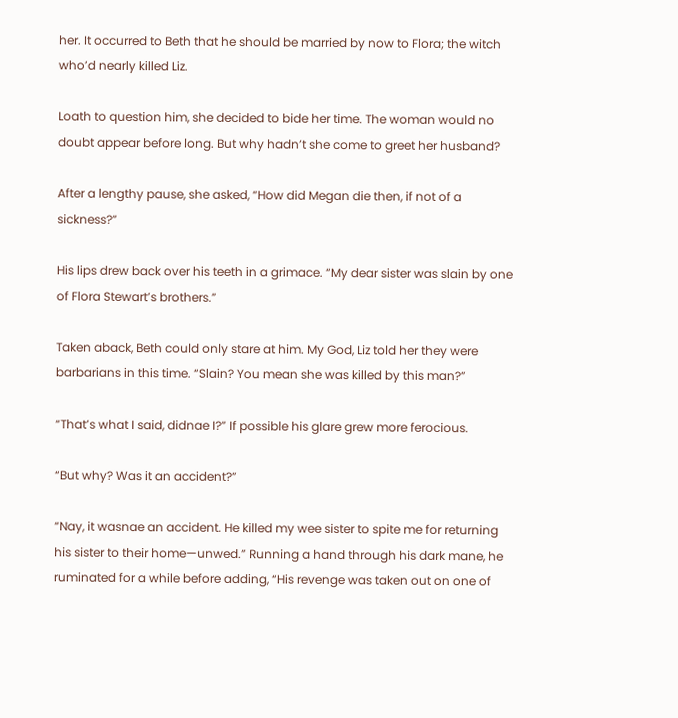her. It occurred to Beth that he should be married by now to Flora; the witch who’d nearly killed Liz.

Loath to question him, she decided to bide her time. The woman would no doubt appear before long. But why hadn’t she come to greet her husband?

After a lengthy pause, she asked, “How did Megan die then, if not of a sickness?”

His lips drew back over his teeth in a grimace. “My dear sister was slain by one of Flora Stewart’s brothers.”

Taken aback, Beth could only stare at him. My God, Liz told her they were barbarians in this time. “Slain? You mean she was killed by this man?”

“That’s what I said, didnae I?” If possible his glare grew more ferocious.

“But why? Was it an accident?”

“Nay, it wasnae an accident. He killed my wee sister to spite me for returning his sister to their home—unwed.” Running a hand through his dark mane, he ruminated for a while before adding, “His revenge was taken out on one of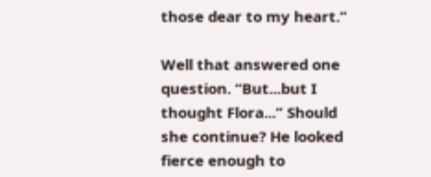those dear to my heart.”

Well that answered one question. “But...but I thought Flora...” Should she continue? He looked fierce enough to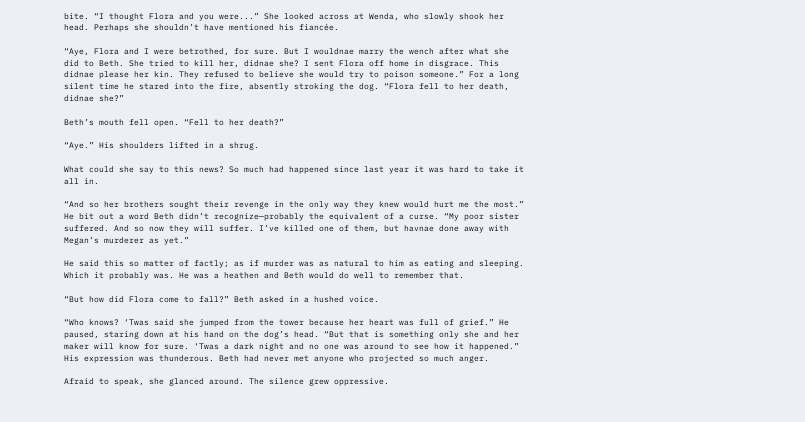bite. “I thought Flora and you were...” She looked across at Wenda, who slowly shook her head. Perhaps she shouldn’t have mentioned his fiancée.

“Aye, Flora and I were betrothed, for sure. But I wouldnae marry the wench after what she did to Beth. She tried to kill her, didnae she? I sent Flora off home in disgrace. This didnae please her kin. They refused to believe she would try to poison someone.” For a long silent time he stared into the fire, absently stroking the dog. “Flora fell to her death, didnae she?”

Beth’s mouth fell open. “Fell to her death?”

“Aye.” His shoulders lifted in a shrug.

What could she say to this news? So much had happened since last year it was hard to take it all in.

“And so her brothers sought their revenge in the only way they knew would hurt me the most.” He bit out a word Beth didn’t recognize—probably the equivalent of a curse. “My poor sister suffered. And so now they will suffer. I’ve killed one of them, but havnae done away with Megan’s murderer as yet.”

He said this so matter of factly; as if murder was as natural to him as eating and sleeping. Which it probably was. He was a heathen and Beth would do well to remember that.

“But how did Flora come to fall?” Beth asked in a hushed voice.

“Who knows? ‘Twas said she jumped from the tower because her heart was full of grief.” He paused, staring down at his hand on the dog’s head. “But that is something only she and her maker will know for sure. ‘Twas a dark night and no one was around to see how it happened.” His expression was thunderous. Beth had never met anyone who projected so much anger.

Afraid to speak, she glanced around. The silence grew oppressive.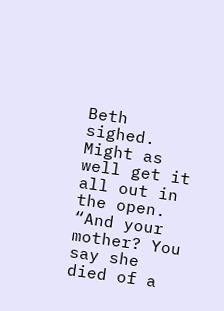Beth sighed. Might as well get it all out in the open. “And your mother? You say she died of a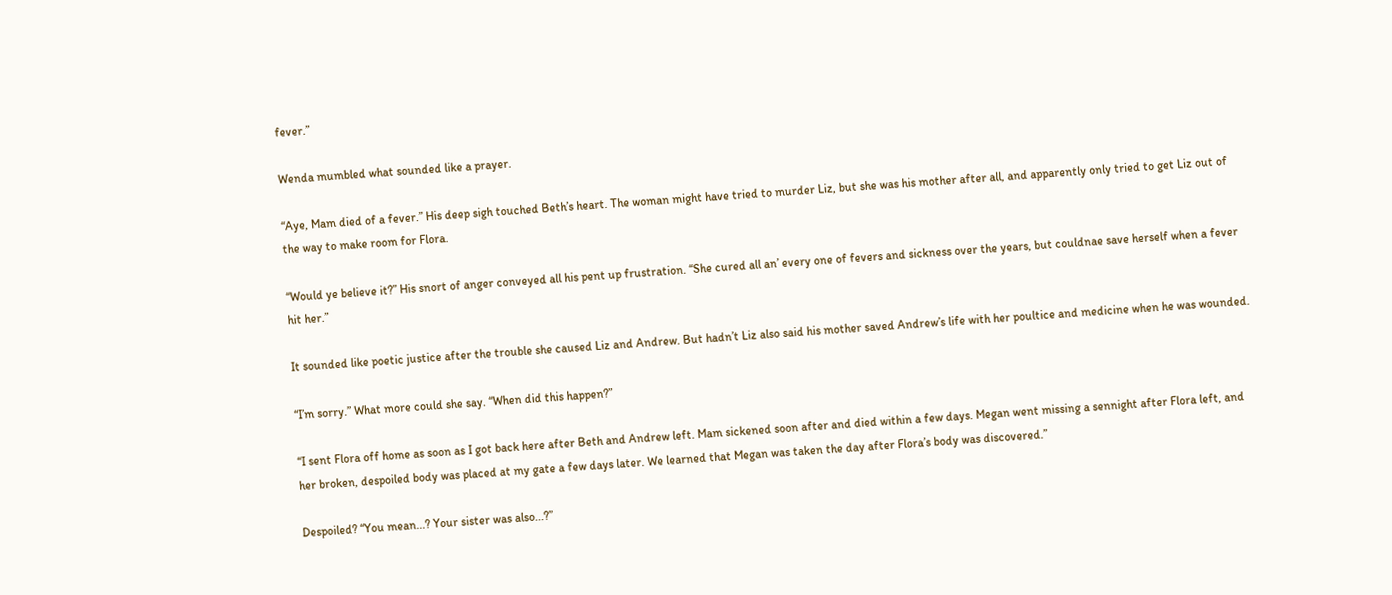fever.”

Wenda mumbled what sounded like a prayer.

“Aye, Mam died of a fever.” His deep sigh touched Beth’s heart. The woman might have tried to murder Liz, but she was his mother after all, and apparently only tried to get Liz out of the way to make room for Flora.

“Would ye believe it?” His snort of anger conveyed all his pent up frustration. “She cured all an’ every one of fevers and sickness over the years, but couldnae save herself when a fever hit her.”

It sounded like poetic justice after the trouble she caused Liz and Andrew. But hadn’t Liz also said his mother saved Andrew’s life with her poultice and medicine when he was wounded.

“I’m sorry.” What more could she say. “When did this happen?”

“I sent Flora off home as soon as I got back here after Beth and Andrew left. Mam sickened soon after and died within a few days. Megan went missing a sennight after Flora left, and her broken, despoiled body was placed at my gate a few days later. We learned that Megan was taken the day after Flora’s body was discovered.”

Despoiled? “You mean...? Your sister was also...?”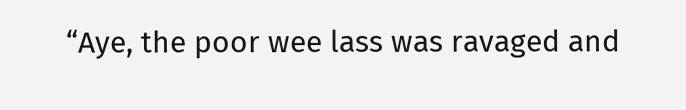“Aye, the poor wee lass was ravaged and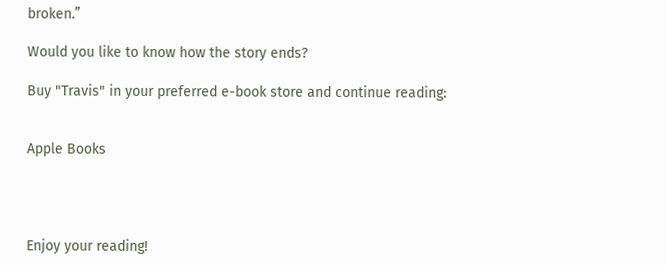broken.”

Would you like to know how the story ends?

Buy "Travis" in your preferred e-book store and continue reading:


Apple Books




Enjoy your reading!